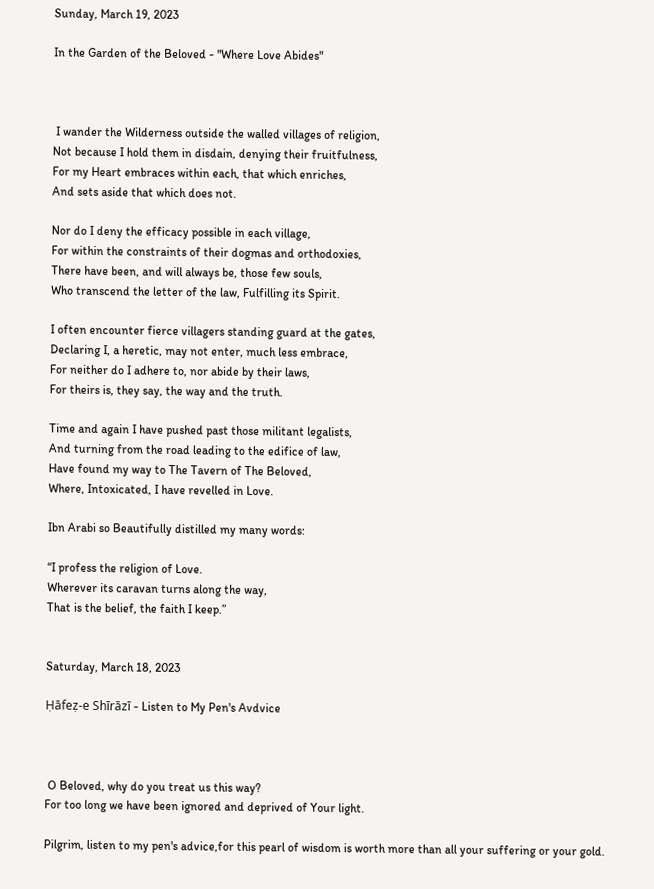Sunday, March 19, 2023

In the Garden of the Beloved - "Where Love Abides"



 I wander the Wilderness outside the walled villages of religion,
Not because I hold them in disdain, denying their fruitfulness,
For my Heart embraces within each, that which enriches,
And sets aside that which does not.

Nor do I deny the efficacy possible in each village,
For within the constraints of their dogmas and orthodoxies,
There have been, and will always be, those few souls,
Who transcend the letter of the law, Fulfilling its Spirit.

I often encounter fierce villagers standing guard at the gates,
Declaring I, a heretic, may not enter, much less embrace,
For neither do I adhere to, nor abide by their laws,
For theirs is, they say, the way and the truth.

Time and again I have pushed past those militant legalists,
And turning from the road leading to the edifice of law,
Have found my way to The Tavern of The Beloved,
Where, Intoxicated, I have revelled in Love.

Ibn Arabi so Beautifully distilled my many words:

“I profess the religion of Love.
Wherever its caravan turns along the way,
That is the belief, the faith I keep.”


Saturday, March 18, 2023

Ḥāfeẓ-e Shīrāzī - Listen to My Pen's Avdvice



 O Beloved, why do you treat us this way?
For too long we have been ignored and deprived of Your light.

Pilgrim, listen to my pen's advice,for this pearl of wisdom is worth more than all your suffering or your gold.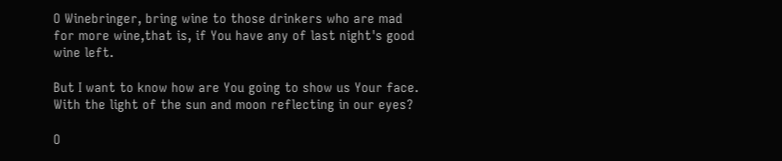O Winebringer, bring wine to those drinkers who are mad for more wine,that is, if You have any of last night's good wine left.

But I want to know how are You going to show us Your face.
With the light of the sun and moon reflecting in our eyes?

O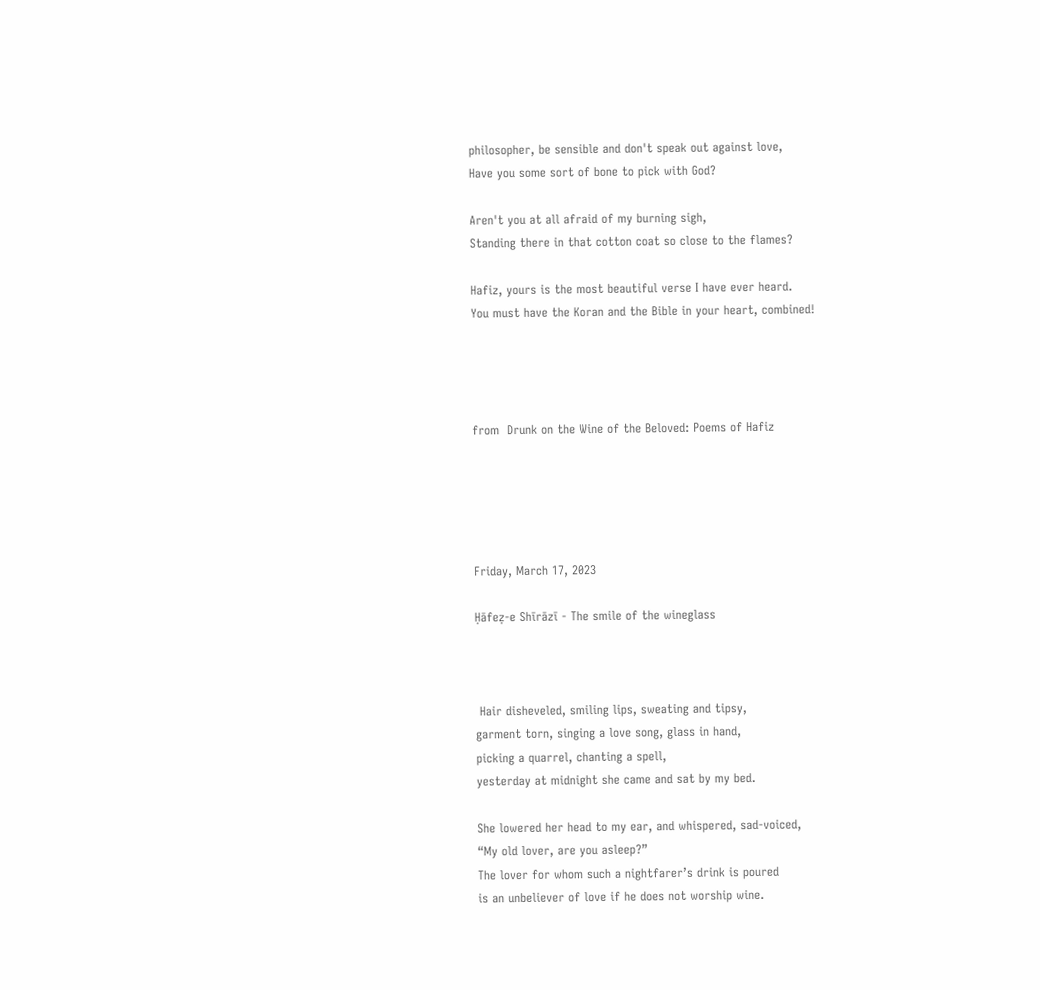philosopher, be sensible and don't speak out against love,
Have you some sort of bone to pick with God?

Aren't you at all afraid of my burning sigh,
Standing there in that cotton coat so close to the flames?

Hafiz, yours is the most beautiful verse I have ever heard.
You must have the Koran and the Bible in your heart, combined!




from  Drunk on the Wine of the Beloved: Poems of Hafiz





Friday, March 17, 2023

Ḥāfeẓ-e Shīrāzī - The smile of the wineglass



 Hair disheveled, smiling lips, sweating and tipsy,
garment torn, singing a love song, glass in hand,
picking a quarrel, chanting a spell,
yesterday at midnight she came and sat by my bed.

She lowered her head to my ear, and whispered, sad-voiced,
“My old lover, are you asleep?”
The lover for whom such a nightfarer’s drink is poured
is an unbeliever of love if he does not worship wine.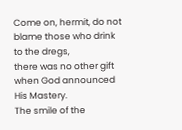Come on, hermit, do not blame those who drink to the dregs,
there was no other gift when God announced His Mastery.
The smile of the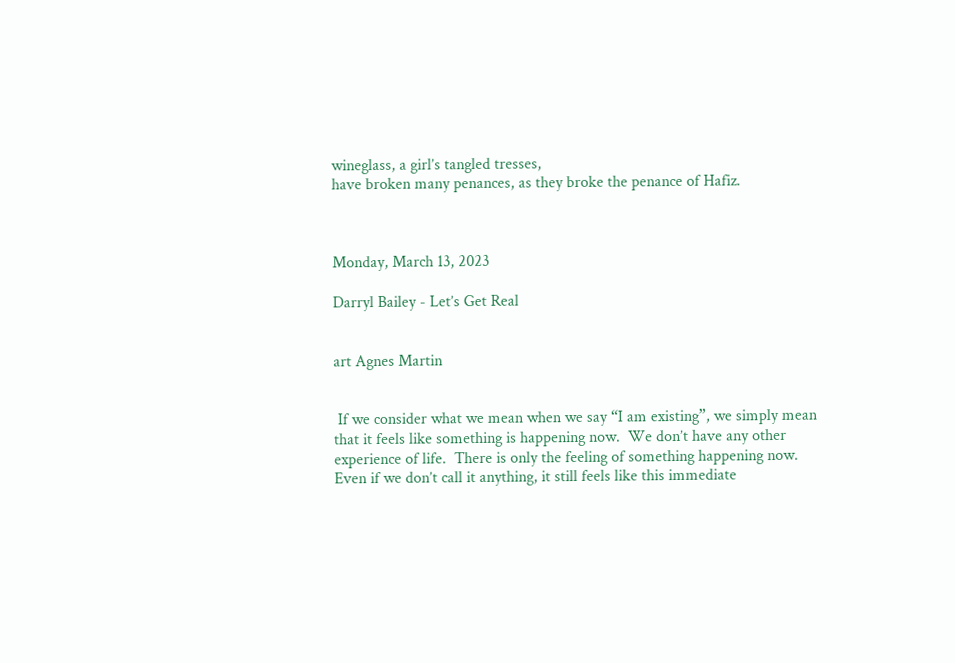wineglass, a girl’s tangled tresses,
have broken many penances, as they broke the penance of Hafiz.



Monday, March 13, 2023

Darryl Bailey - Let’s Get Real


art Agnes Martin


 If we consider what we mean when we say “I am existing”, we simply mean that it feels like something is happening now.  We don’t have any other experience of life.  There is only the feeling of something happening now.  Even if we don’t call it anything, it still feels like this immediate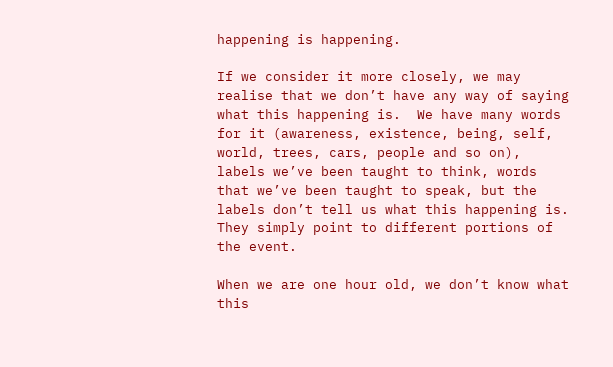happening is happening.

If we consider it more closely, we may realise that we don’t have any way of saying what this happening is.  We have many words for it (awareness, existence, being, self, world, trees, cars, people and so on), labels we’ve been taught to think, words that we’ve been taught to speak, but the labels don’t tell us what this happening is.  They simply point to different portions of the event.

When we are one hour old, we don’t know what this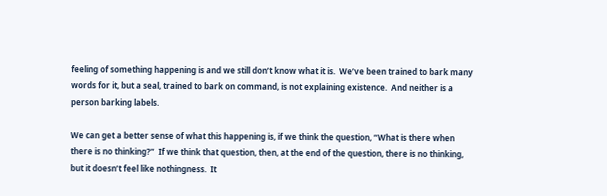feeling of something happening is and we still don’t know what it is.  We’ve been trained to bark many words for it, but a seal, trained to bark on command, is not explaining existence.  And neither is a person barking labels.

We can get a better sense of what this happening is, if we think the question, “What is there when there is no thinking?”  If we think that question, then, at the end of the question, there is no thinking, but it doesn’t feel like nothingness.  It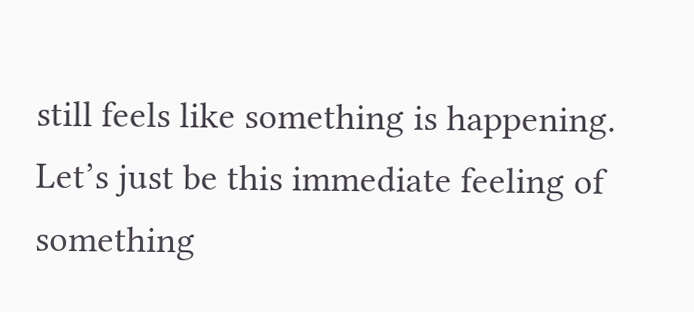still feels like something is happening.  Let’s just be this immediate feeling of something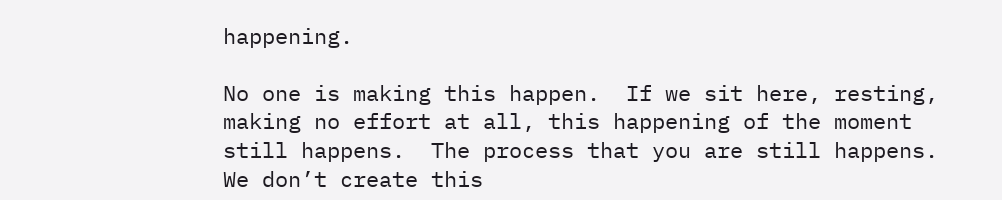happening.

No one is making this happen.  If we sit here, resting, making no effort at all, this happening of the moment still happens.  The process that you are still happens.  We don’t create this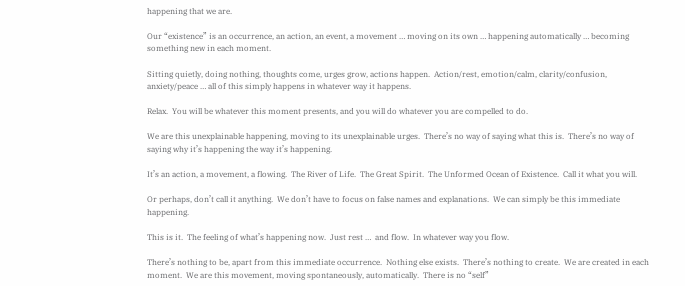happening that we are.

Our “existence” is an occurrence, an action, an event, a movement … moving on its own … happening automatically … becoming something new in each moment.

Sitting quietly, doing nothing, thoughts come, urges grow, actions happen.  Action/rest, emotion/calm, clarity/confusion, anxiety/peace … all of this simply happens in whatever way it happens.

Relax.  You will be whatever this moment presents, and you will do whatever you are compelled to do.

We are this unexplainable happening, moving to its unexplainable urges.  There’s no way of saying what this is.  There’s no way of saying why it’s happening the way it’s happening.

It’s an action, a movement, a flowing.  The River of Life.  The Great Spirit.  The Unformed Ocean of Existence.  Call it what you will.

Or perhaps, don’t call it anything.  We don’t have to focus on false names and explanations.  We can simply be this immediate happening.

This is it.  The feeling of what’s happening now.  Just rest …  and flow.  In whatever way you flow.

There’s nothing to be, apart from this immediate occurrence.  Nothing else exists.  There’s nothing to create.  We are created in each moment.  We are this movement, moving spontaneously, automatically.  There is no “self”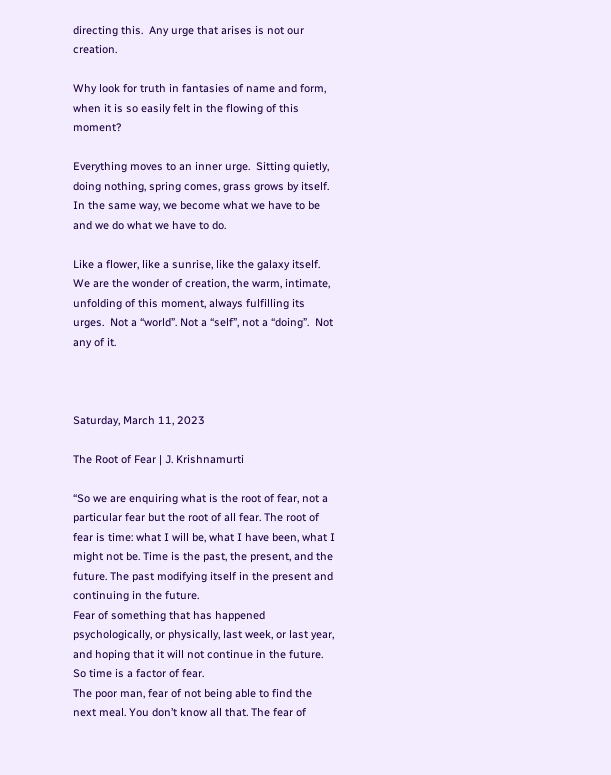directing this.  Any urge that arises is not our creation.

Why look for truth in fantasies of name and form, when it is so easily felt in the flowing of this moment?

Everything moves to an inner urge.  Sitting quietly, doing nothing, spring comes, grass grows by itself.  In the same way, we become what we have to be and we do what we have to do.

Like a flower, like a sunrise, like the galaxy itself. We are the wonder of creation, the warm, intimate, unfolding of this moment, always fulfilling its urges.  Not a “world”. Not a “self”, not a “doing”.  Not any of it.



Saturday, March 11, 2023

The Root of Fear | J. Krishnamurti

“So we are enquiring what is the root of fear, not a particular fear but the root of all fear. The root of fear is time: what I will be, what I have been, what I might not be. Time is the past, the present, and the future. The past modifying itself in the present and continuing in the future.
Fear of something that has happened psychologically, or physically, last week, or last year, and hoping that it will not continue in the future. So time is a factor of fear.
The poor man, fear of not being able to find the next meal. You don’t know all that. The fear of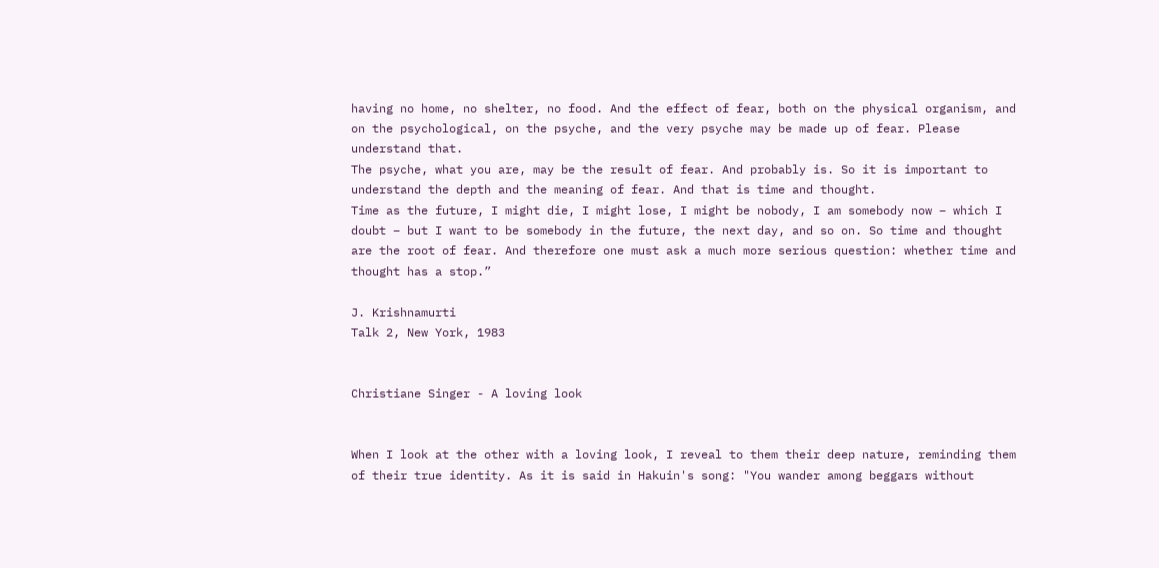having no home, no shelter, no food. And the effect of fear, both on the physical organism, and on the psychological, on the psyche, and the very psyche may be made up of fear. Please understand that.
The psyche, what you are, may be the result of fear. And probably is. So it is important to understand the depth and the meaning of fear. And that is time and thought.
Time as the future, I might die, I might lose, I might be nobody, I am somebody now – which I doubt – but I want to be somebody in the future, the next day, and so on. So time and thought are the root of fear. And therefore one must ask a much more serious question: whether time and thought has a stop.”

J. Krishnamurti
Talk 2, New York, 1983


Christiane Singer - A loving look


When I look at the other with a loving look, I reveal to them their deep nature, reminding them of their true identity. As it is said in Hakuin's song: "You wander among beggars without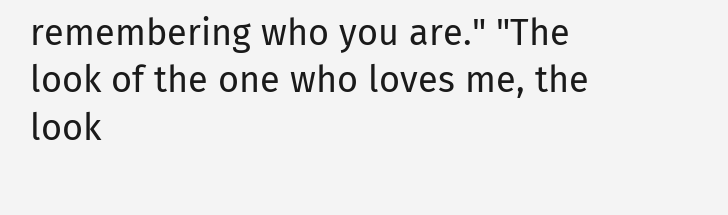remembering who you are." "The look of the one who loves me, the look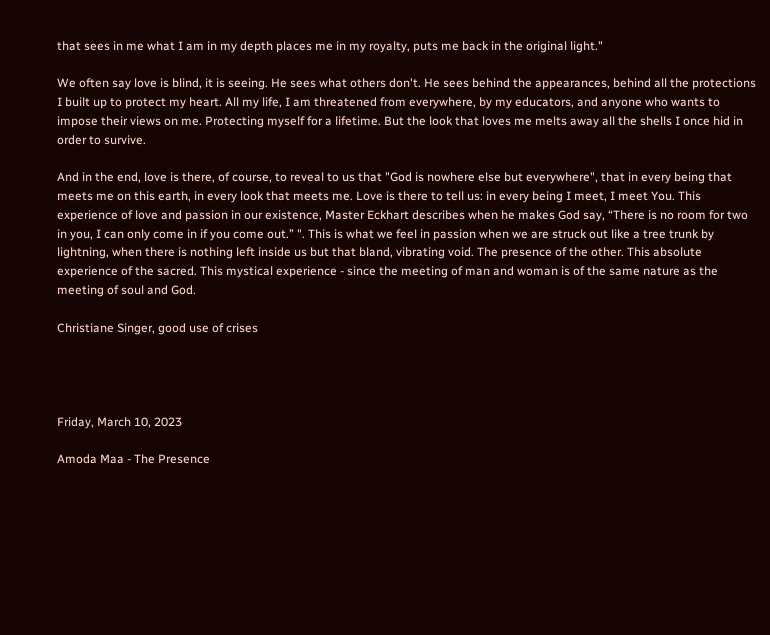that sees in me what I am in my depth places me in my royalty, puts me back in the original light."

We often say love is blind, it is seeing. He sees what others don't. He sees behind the appearances, behind all the protections I built up to protect my heart. All my life, I am threatened from everywhere, by my educators, and anyone who wants to impose their views on me. Protecting myself for a lifetime. But the look that loves me melts away all the shells I once hid in order to survive.

And in the end, love is there, of course, to reveal to us that "God is nowhere else but everywhere", that in every being that meets me on this earth, in every look that meets me. Love is there to tell us: in every being I meet, I meet You. This experience of love and passion in our existence, Master Eckhart describes when he makes God say, “There is no room for two in you, I can only come in if you come out.” ". This is what we feel in passion when we are struck out like a tree trunk by lightning, when there is nothing left inside us but that bland, vibrating void. The presence of the other. This absolute experience of the sacred. This mystical experience - since the meeting of man and woman is of the same nature as the meeting of soul and God.

Christiane Singer, good use of crises




Friday, March 10, 2023

Amoda Maa - The Presence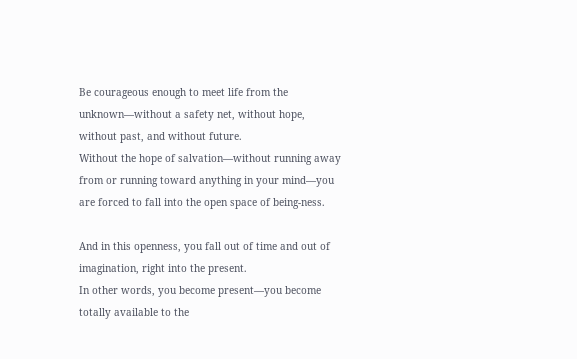Be courageous enough to meet life from the unknown—without a safety net, without hope, without past, and without future.
Without the hope of salvation—without running away from or running toward anything in your mind—you are forced to fall into the open space of being-ness.

And in this openness, you fall out of time and out of imagination, right into the present.
In other words, you become present—you become totally available to the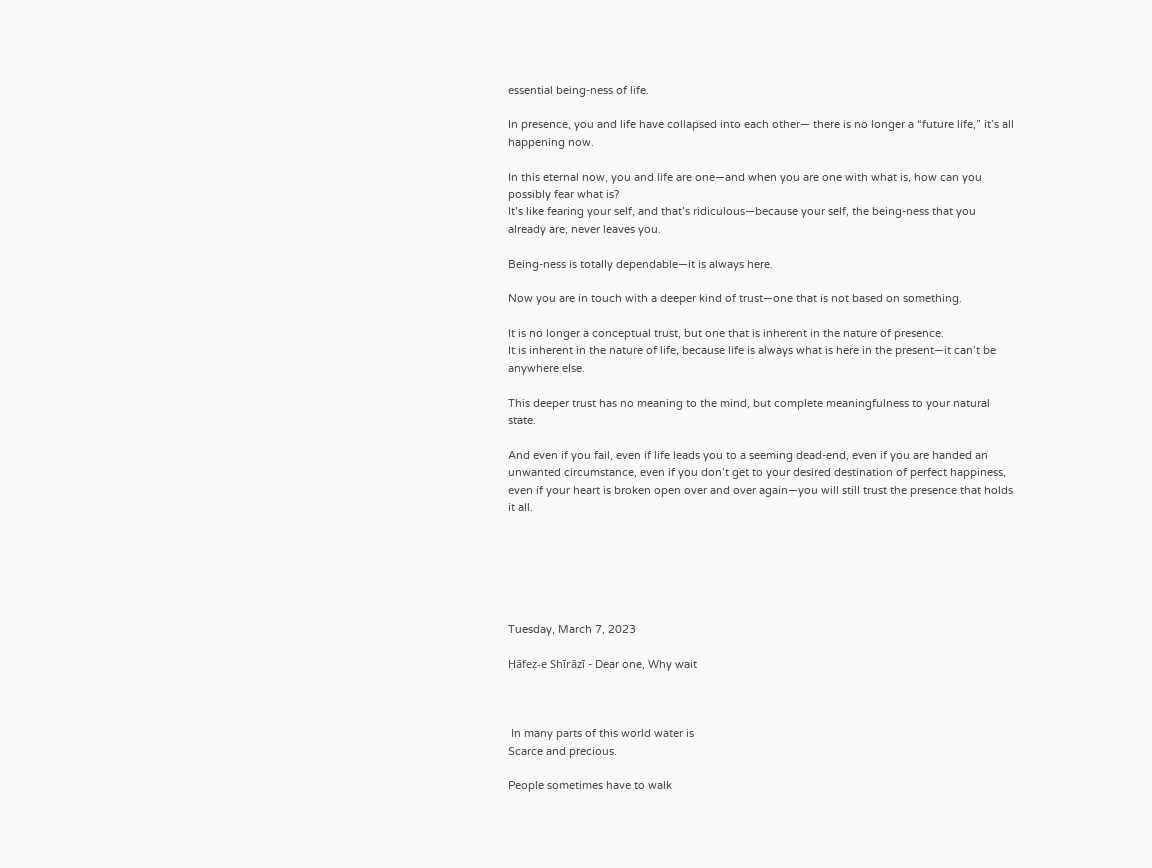essential being-ness of life.

In presence, you and life have collapsed into each other— there is no longer a “future life,” it’s all happening now.

In this eternal now, you and life are one—and when you are one with what is, how can you possibly fear what is?
It’s like fearing your self, and that’s ridiculous—because your self, the being-ness that you already are, never leaves you.

Being-ness is totally dependable—it is always here.

Now you are in touch with a deeper kind of trust—one that is not based on something.

It is no longer a conceptual trust, but one that is inherent in the nature of presence.
It is inherent in the nature of life, because life is always what is here in the present—it can’t be anywhere else.

This deeper trust has no meaning to the mind, but complete meaningfulness to your natural state.

And even if you fail, even if life leads you to a seeming dead-end, even if you are handed an unwanted circumstance, even if you don’t get to your desired destination of perfect happiness, even if your heart is broken open over and over again—you will still trust the presence that holds it all.






Tuesday, March 7, 2023

Ḥāfeẓ-e Shīrāzī - Dear one, Why wait



 In many parts of this world water is
Scarce and precious.

People sometimes have to walk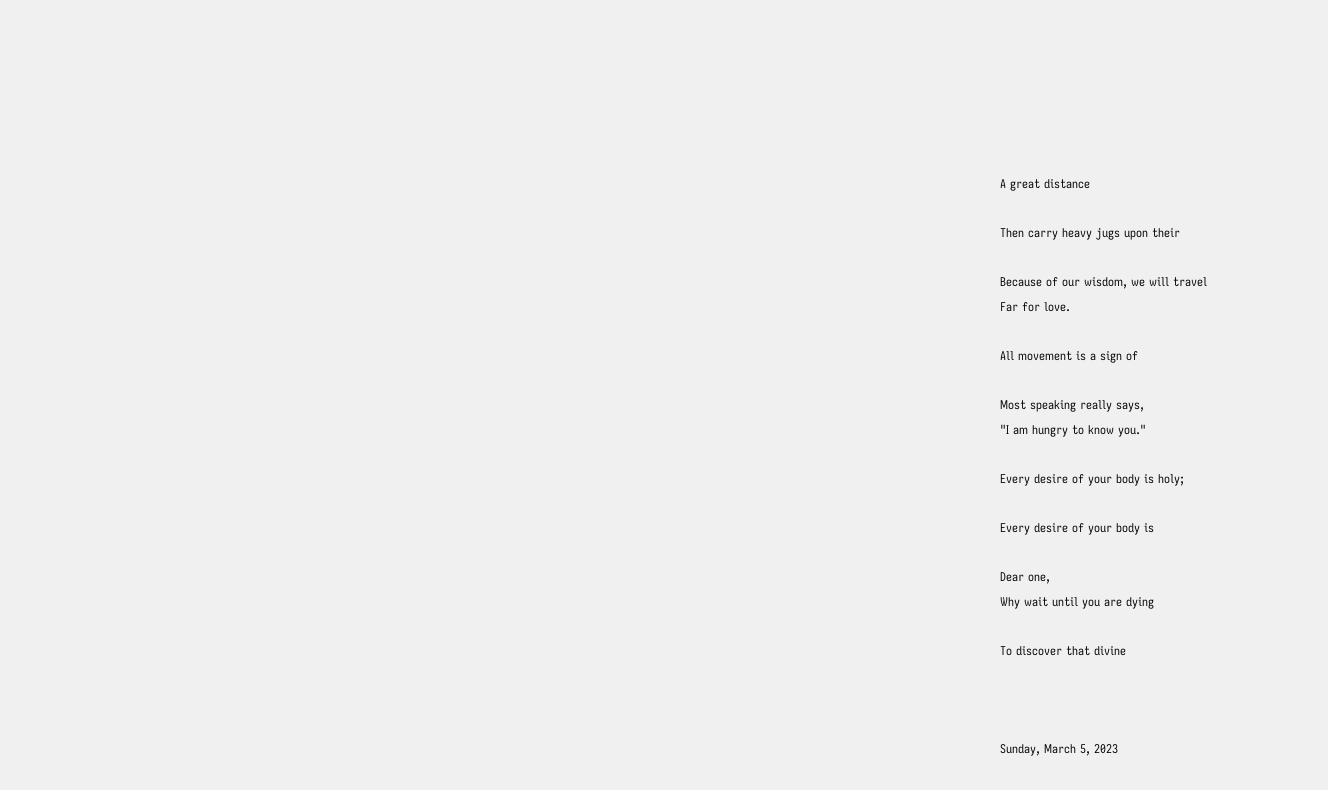A great distance

Then carry heavy jugs upon their

Because of our wisdom, we will travel
Far for love.

All movement is a sign of

Most speaking really says,
"I am hungry to know you."

Every desire of your body is holy;

Every desire of your body is

Dear one,
Why wait until you are dying

To discover that divine



Sunday, March 5, 2023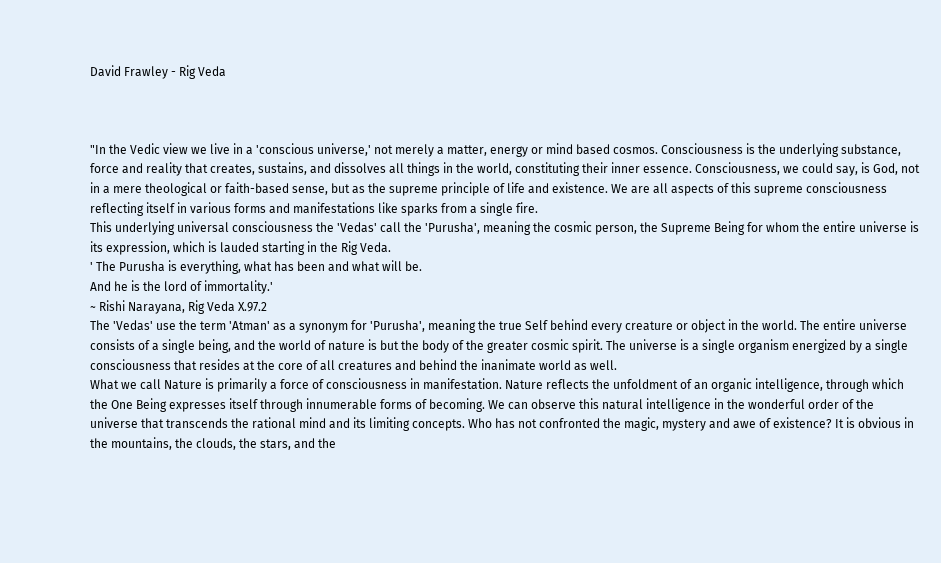David Frawley - Rig Veda



"In the Vedic view we live in a 'conscious universe,' not merely a matter, energy or mind based cosmos. Consciousness is the underlying substance, force and reality that creates, sustains, and dissolves all things in the world, constituting their inner essence. Consciousness, we could say, is God, not in a mere theological or faith-based sense, but as the supreme principle of life and existence. We are all aspects of this supreme consciousness reflecting itself in various forms and manifestations like sparks from a single fire.
This underlying universal consciousness the 'Vedas' call the 'Purusha', meaning the cosmic person, the Supreme Being for whom the entire universe is its expression, which is lauded starting in the Rig Veda.
' The Purusha is everything, what has been and what will be.
And he is the lord of immortality.'
~ Rishi Narayana, Rig Veda X.97.2
The 'Vedas' use the term 'Atman' as a synonym for 'Purusha', meaning the true Self behind every creature or object in the world. The entire universe consists of a single being, and the world of nature is but the body of the greater cosmic spirit. The universe is a single organism energized by a single consciousness that resides at the core of all creatures and behind the inanimate world as well.
What we call Nature is primarily a force of consciousness in manifestation. Nature reflects the unfoldment of an organic intelligence, through which the One Being expresses itself through innumerable forms of becoming. We can observe this natural intelligence in the wonderful order of the universe that transcends the rational mind and its limiting concepts. Who has not confronted the magic, mystery and awe of existence? It is obvious in the mountains, the clouds, the stars, and the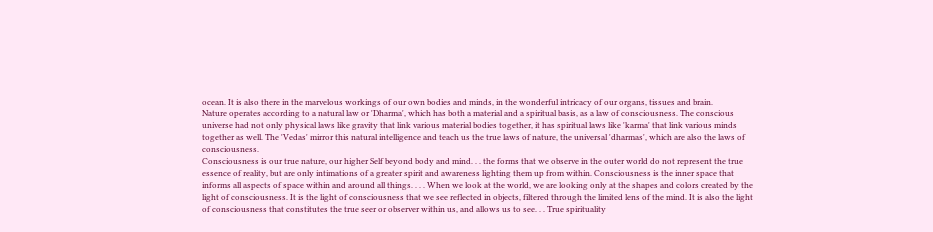ocean. It is also there in the marvelous workings of our own bodies and minds, in the wonderful intricacy of our organs, tissues and brain.
Nature operates according to a natural law or 'Dharma', which has both a material and a spiritual basis, as a law of consciousness. The conscious universe had not only physical laws like gravity that link various material bodies together, it has spiritual laws like 'karma' that link various minds together as well. The 'Vedas' mirror this natural intelligence and teach us the true laws of nature, the universal 'dharmas', which are also the laws of consciousness.
Consciousness is our true nature, our higher Self beyond body and mind. . . the forms that we observe in the outer world do not represent the true essence of reality, but are only intimations of a greater spirit and awareness lighting them up from within. Consciousness is the inner space that informs all aspects of space within and around all things. . . . When we look at the world, we are looking only at the shapes and colors created by the light of consciousness. It is the light of consciousness that we see reflected in objects, filtered through the limited lens of the mind. It is also the light of consciousness that constitutes the true seer or observer within us, and allows us to see. . . True spirituality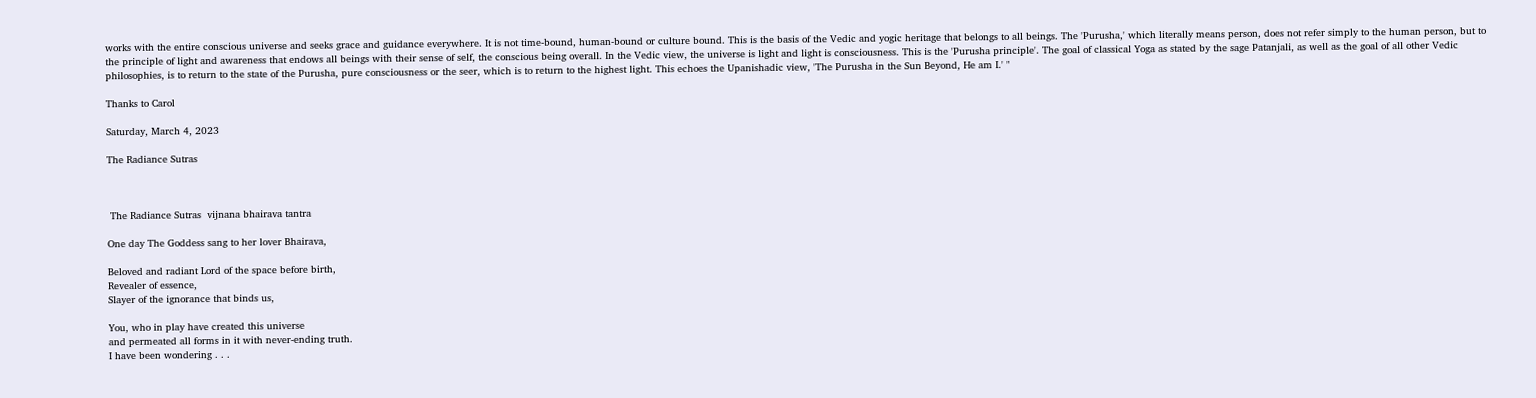works with the entire conscious universe and seeks grace and guidance everywhere. It is not time-bound, human-bound or culture bound. This is the basis of the Vedic and yogic heritage that belongs to all beings. The 'Purusha,' which literally means person, does not refer simply to the human person, but to the principle of light and awareness that endows all beings with their sense of self, the conscious being overall. In the Vedic view, the universe is light and light is consciousness. This is the 'Purusha principle'. The goal of classical Yoga as stated by the sage Patanjali, as well as the goal of all other Vedic philosophies, is to return to the state of the Purusha, pure consciousness or the seer, which is to return to the highest light. This echoes the Upanishadic view, 'The Purusha in the Sun Beyond, He am I.' "

Thanks to Carol

Saturday, March 4, 2023

The Radiance Sutras



 The Radiance Sutras  vijnana bhairava tantra

One day The Goddess sang to her lover Bhairava,

Beloved and radiant Lord of the space before birth,
Revealer of essence,
Slayer of the ignorance that binds us,

You, who in play have created this universe
and permeated all forms in it with never-ending truth.
I have been wondering . . .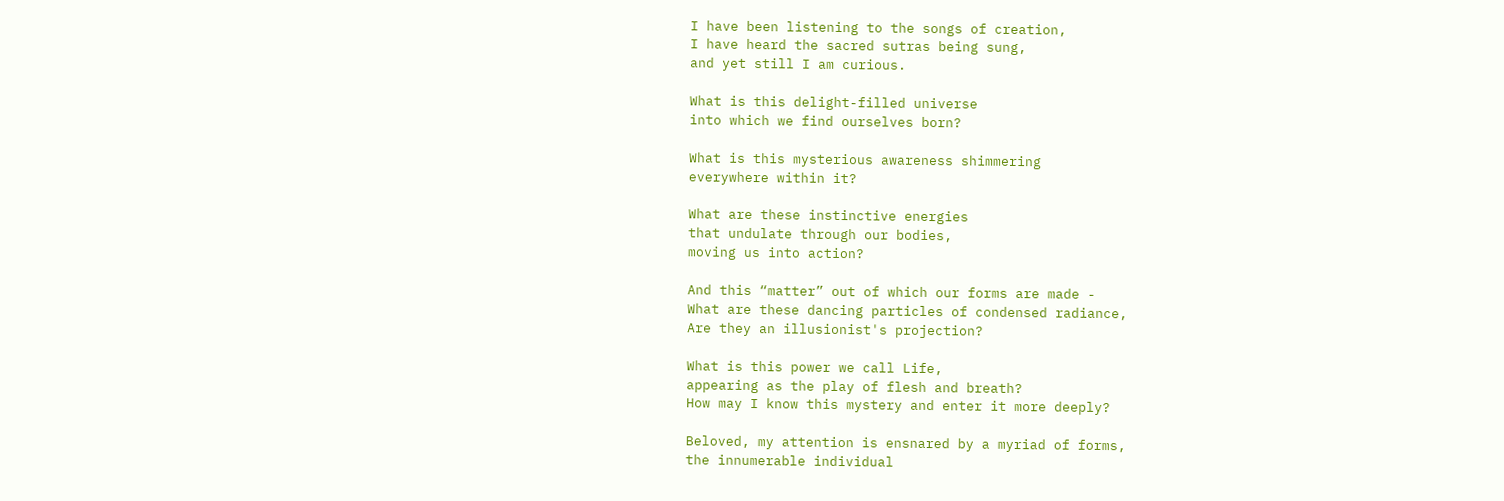I have been listening to the songs of creation,
I have heard the sacred sutras being sung,
and yet still I am curious.

What is this delight-filled universe
into which we find ourselves born?

What is this mysterious awareness shimmering
everywhere within it?

What are these instinctive energies
that undulate through our bodies,
moving us into action?

And this “matter” out of which our forms are made -
What are these dancing particles of condensed radiance,
Are they an illusionist's projection?

What is this power we call Life,
appearing as the play of flesh and breath?
How may I know this mystery and enter it more deeply?

Beloved, my attention is ensnared by a myriad of forms,
the innumerable individual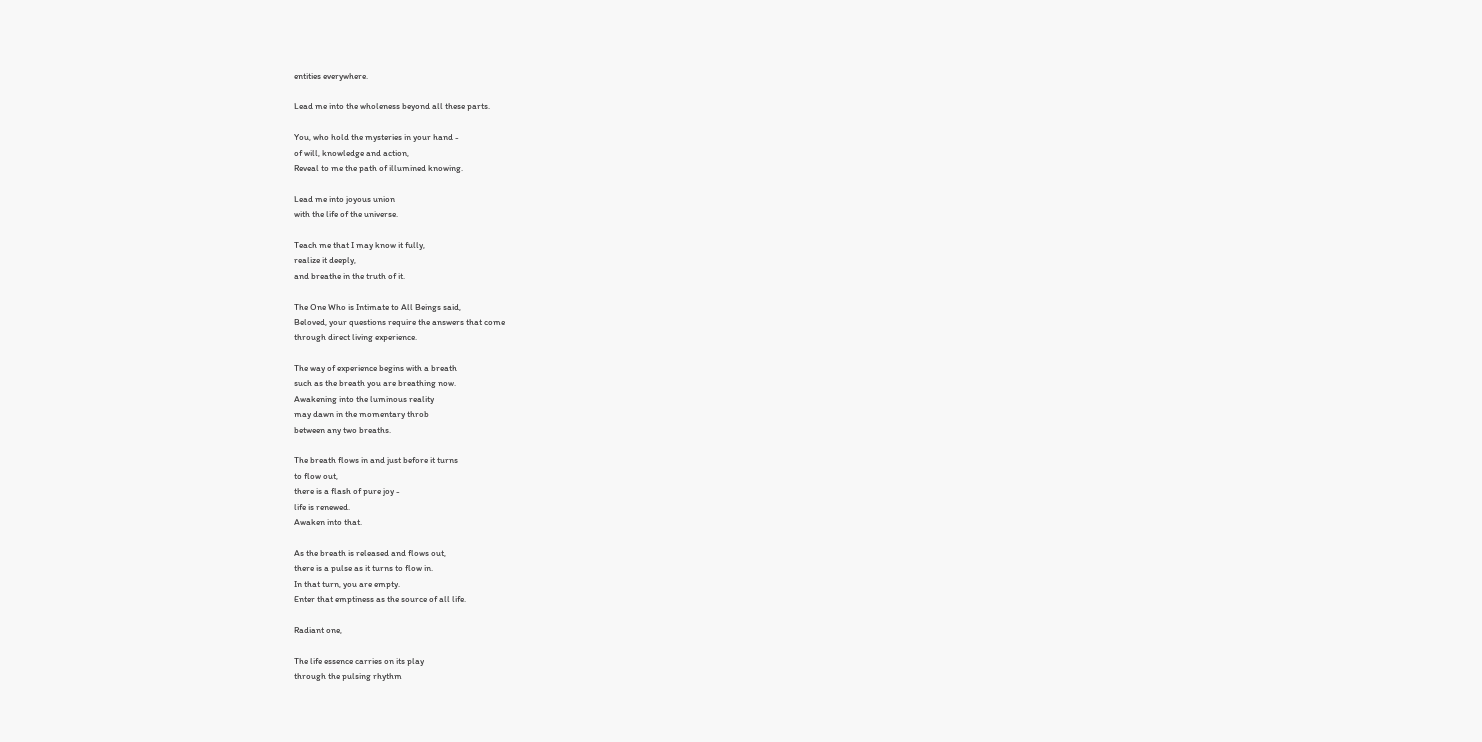entities everywhere.

Lead me into the wholeness beyond all these parts.

You, who hold the mysteries in your hand -
of will, knowledge and action,
Reveal to me the path of illumined knowing.

Lead me into joyous union
with the life of the universe.

Teach me that I may know it fully,
realize it deeply,
and breathe in the truth of it.

The One Who is Intimate to All Beings said,
Beloved, your questions require the answers that come
through direct living experience.

The way of experience begins with a breath
such as the breath you are breathing now.
Awakening into the luminous reality
may dawn in the momentary throb
between any two breaths.

The breath flows in and just before it turns
to flow out,
there is a flash of pure joy -
life is renewed.
Awaken into that.

As the breath is released and flows out,
there is a pulse as it turns to flow in.
In that turn, you are empty.
Enter that emptiness as the source of all life.

Radiant one,

The life essence carries on its play
through the pulsing rhythm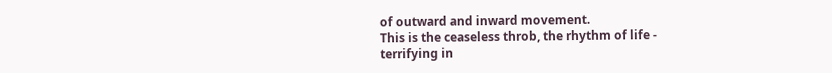of outward and inward movement.
This is the ceaseless throb, the rhythm of life -
terrifying in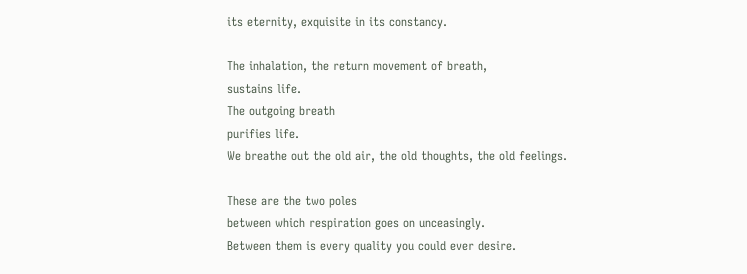its eternity, exquisite in its constancy.

The inhalation, the return movement of breath,
sustains life.
The outgoing breath
purifies life.
We breathe out the old air, the old thoughts, the old feelings.

These are the two poles
between which respiration goes on unceasingly.
Between them is every quality you could ever desire.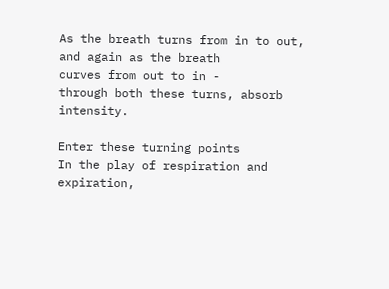As the breath turns from in to out,
and again as the breath
curves from out to in -
through both these turns, absorb intensity.

Enter these turning points
In the play of respiration and expiration,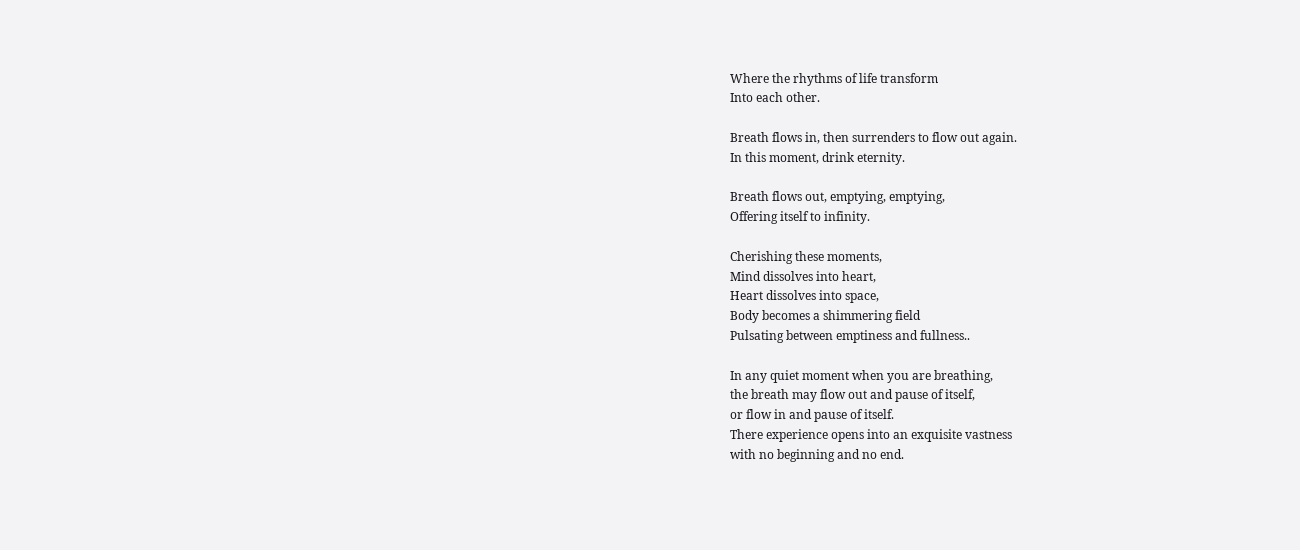Where the rhythms of life transform
Into each other.

Breath flows in, then surrenders to flow out again.
In this moment, drink eternity.

Breath flows out, emptying, emptying,
Offering itself to infinity.

Cherishing these moments,
Mind dissolves into heart,
Heart dissolves into space,
Body becomes a shimmering field
Pulsating between emptiness and fullness..

In any quiet moment when you are breathing,
the breath may flow out and pause of itself,
or flow in and pause of itself.
There experience opens into an exquisite vastness
with no beginning and no end.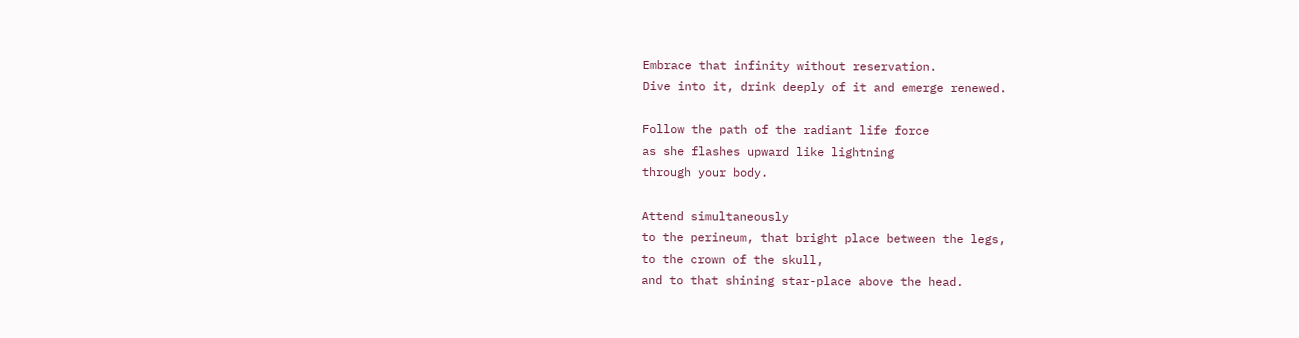Embrace that infinity without reservation.
Dive into it, drink deeply of it and emerge renewed.

Follow the path of the radiant life force
as she flashes upward like lightning
through your body.

Attend simultaneously
to the perineum, that bright place between the legs,
to the crown of the skull,
and to that shining star-place above the head.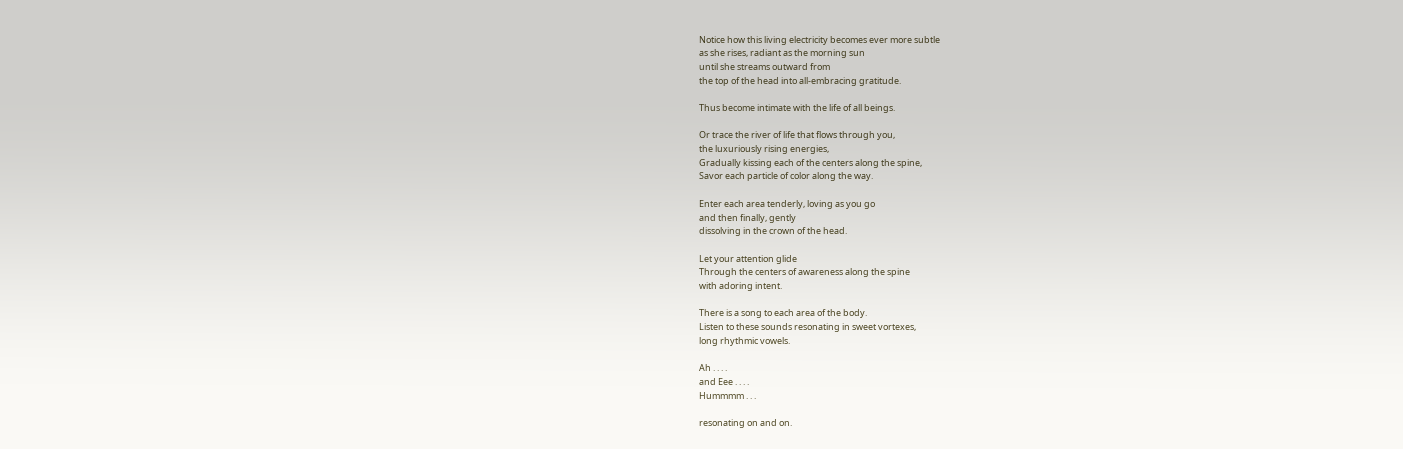Notice how this living electricity becomes ever more subtle
as she rises, radiant as the morning sun
until she streams outward from
the top of the head into all-embracing gratitude.

Thus become intimate with the life of all beings.

Or trace the river of life that flows through you,
the luxuriously rising energies,
Gradually kissing each of the centers along the spine,
Savor each particle of color along the way.

Enter each area tenderly, loving as you go
and then finally, gently
dissolving in the crown of the head.

Let your attention glide
Through the centers of awareness along the spine
with adoring intent.

There is a song to each area of the body.
Listen to these sounds resonating in sweet vortexes,
long rhythmic vowels.

Ah . . . .
and Eee . . . .
Hummmm . . .

resonating on and on.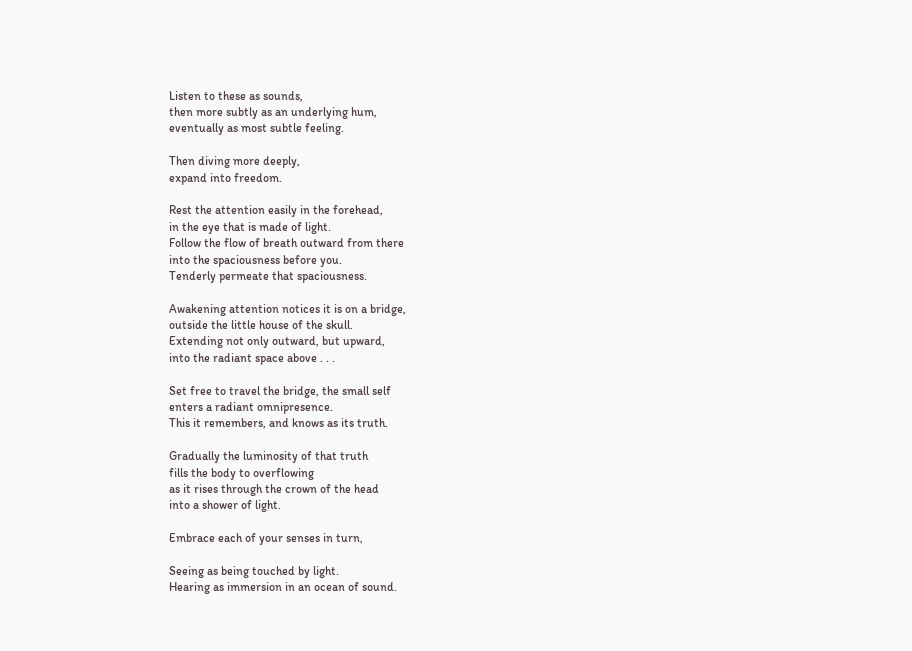Listen to these as sounds,
then more subtly as an underlying hum,
eventually as most subtle feeling.

Then diving more deeply,
expand into freedom.

Rest the attention easily in the forehead,
in the eye that is made of light.
Follow the flow of breath outward from there
into the spaciousness before you.
Tenderly permeate that spaciousness.

Awakening attention notices it is on a bridge,
outside the little house of the skull.
Extending not only outward, but upward,
into the radiant space above . . .

Set free to travel the bridge, the small self
enters a radiant omnipresence.
This it remembers, and knows as its truth.

Gradually the luminosity of that truth
fills the body to overflowing
as it rises through the crown of the head
into a shower of light.

Embrace each of your senses in turn,

Seeing as being touched by light.
Hearing as immersion in an ocean of sound.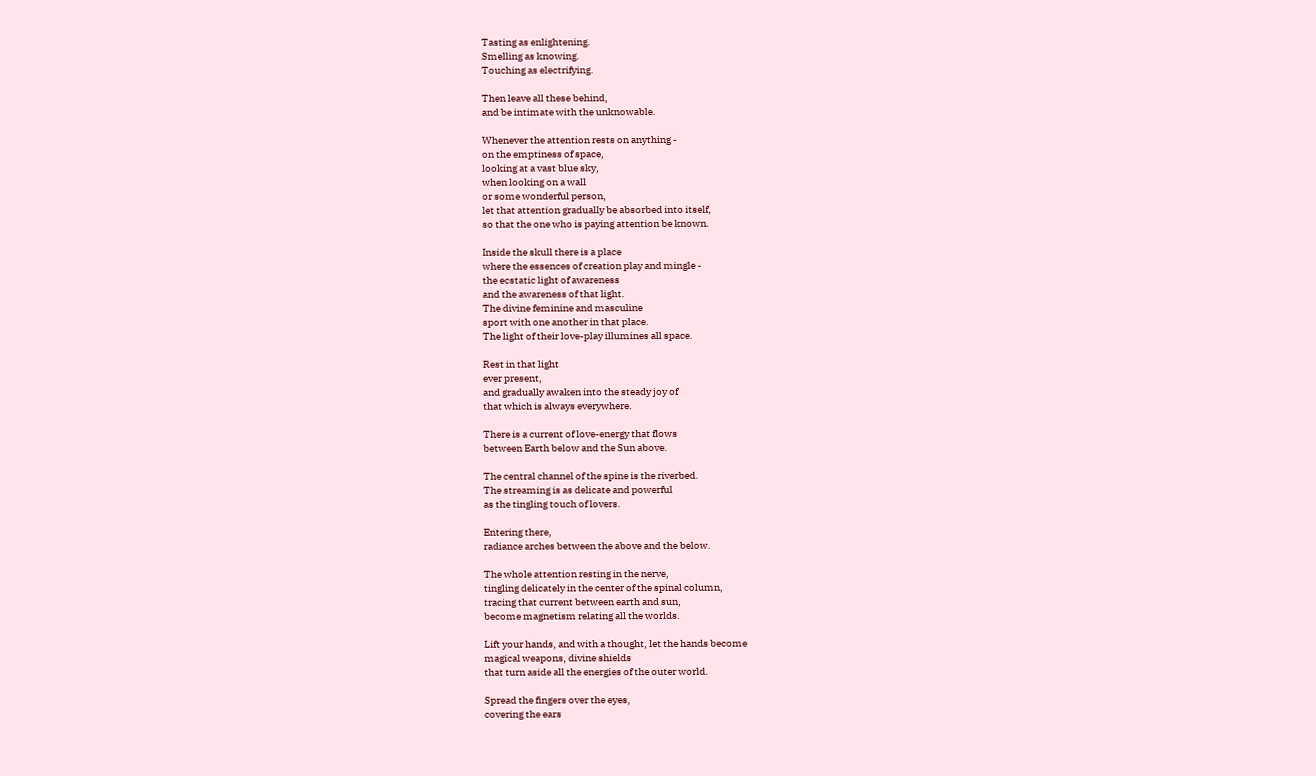Tasting as enlightening.
Smelling as knowing.
Touching as electrifying.

Then leave all these behind,
and be intimate with the unknowable.

Whenever the attention rests on anything -
on the emptiness of space,
looking at a vast blue sky,
when looking on a wall
or some wonderful person,
let that attention gradually be absorbed into itself,
so that the one who is paying attention be known.

Inside the skull there is a place
where the essences of creation play and mingle -
the ecstatic light of awareness
and the awareness of that light.
The divine feminine and masculine
sport with one another in that place.
The light of their love-play illumines all space.

Rest in that light
ever present,
and gradually awaken into the steady joy of
that which is always everywhere.

There is a current of love-energy that flows
between Earth below and the Sun above.

The central channel of the spine is the riverbed.
The streaming is as delicate and powerful
as the tingling touch of lovers.

Entering there,
radiance arches between the above and the below.

The whole attention resting in the nerve,
tingling delicately in the center of the spinal column,
tracing that current between earth and sun,
become magnetism relating all the worlds.

Lift your hands, and with a thought, let the hands become
magical weapons, divine shields
that turn aside all the energies of the outer world.

Spread the fingers over the eyes,
covering the ears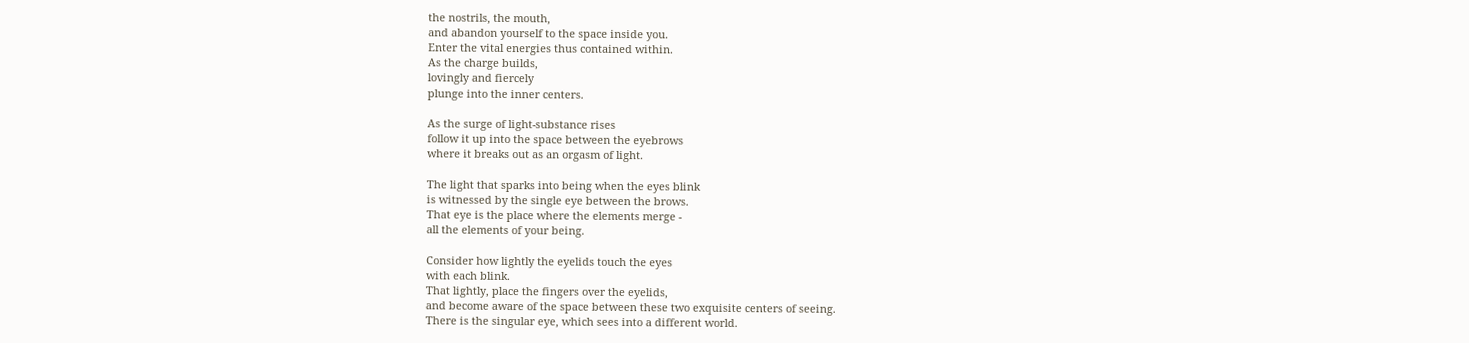the nostrils, the mouth,
and abandon yourself to the space inside you.
Enter the vital energies thus contained within.
As the charge builds,
lovingly and fiercely
plunge into the inner centers.

As the surge of light-substance rises
follow it up into the space between the eyebrows
where it breaks out as an orgasm of light.

The light that sparks into being when the eyes blink
is witnessed by the single eye between the brows.
That eye is the place where the elements merge -
all the elements of your being.

Consider how lightly the eyelids touch the eyes
with each blink.
That lightly, place the fingers over the eyelids,
and become aware of the space between these two exquisite centers of seeing.
There is the singular eye, which sees into a different world.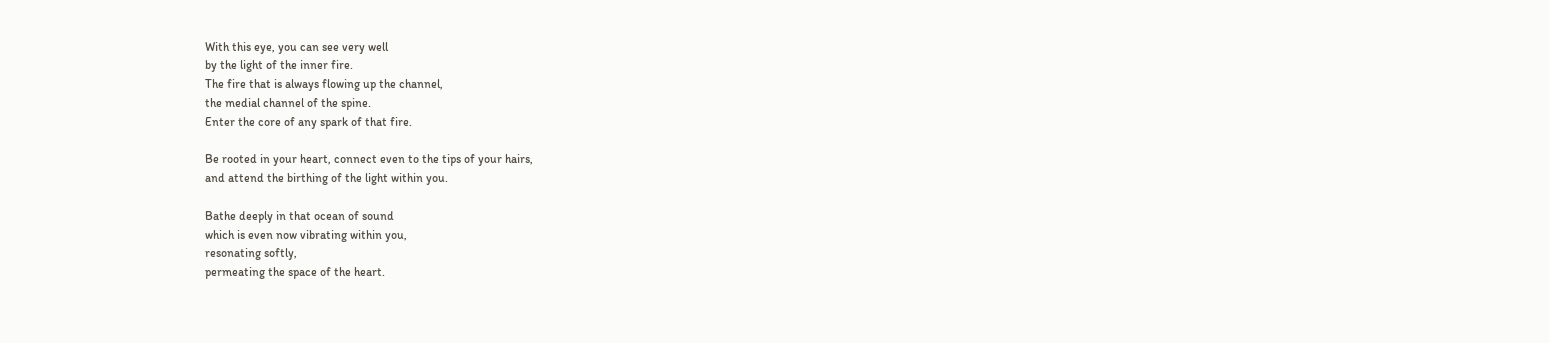With this eye, you can see very well
by the light of the inner fire.
The fire that is always flowing up the channel,
the medial channel of the spine.
Enter the core of any spark of that fire.

Be rooted in your heart, connect even to the tips of your hairs,
and attend the birthing of the light within you.

Bathe deeply in that ocean of sound
which is even now vibrating within you,
resonating softly,
permeating the space of the heart.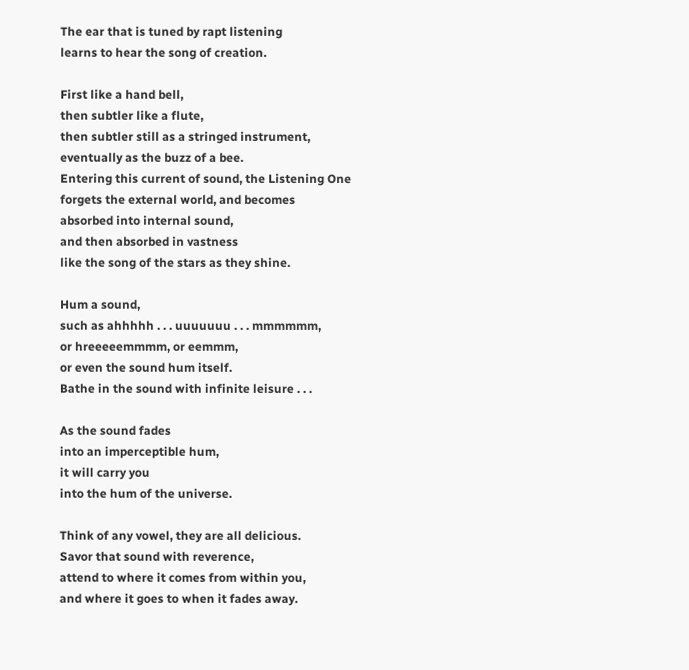The ear that is tuned by rapt listening
learns to hear the song of creation.

First like a hand bell,
then subtler like a flute,
then subtler still as a stringed instrument,
eventually as the buzz of a bee.
Entering this current of sound, the Listening One
forgets the external world, and becomes
absorbed into internal sound,
and then absorbed in vastness
like the song of the stars as they shine.

Hum a sound,
such as ahhhhh . . . uuuuuuu . . . mmmmmm,
or hreeeeemmmm, or eemmm,
or even the sound hum itself.
Bathe in the sound with infinite leisure . . .

As the sound fades
into an imperceptible hum,
it will carry you
into the hum of the universe.

Think of any vowel, they are all delicious.
Savor that sound with reverence,
attend to where it comes from within you,
and where it goes to when it fades away.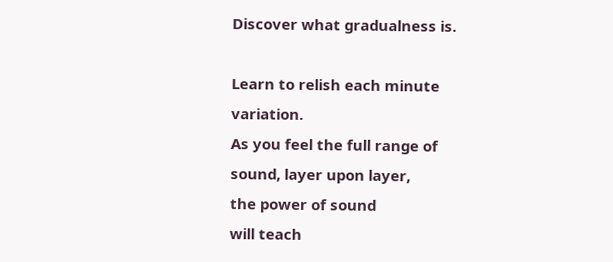Discover what gradualness is.

Learn to relish each minute variation.
As you feel the full range of sound, layer upon layer,
the power of sound
will teach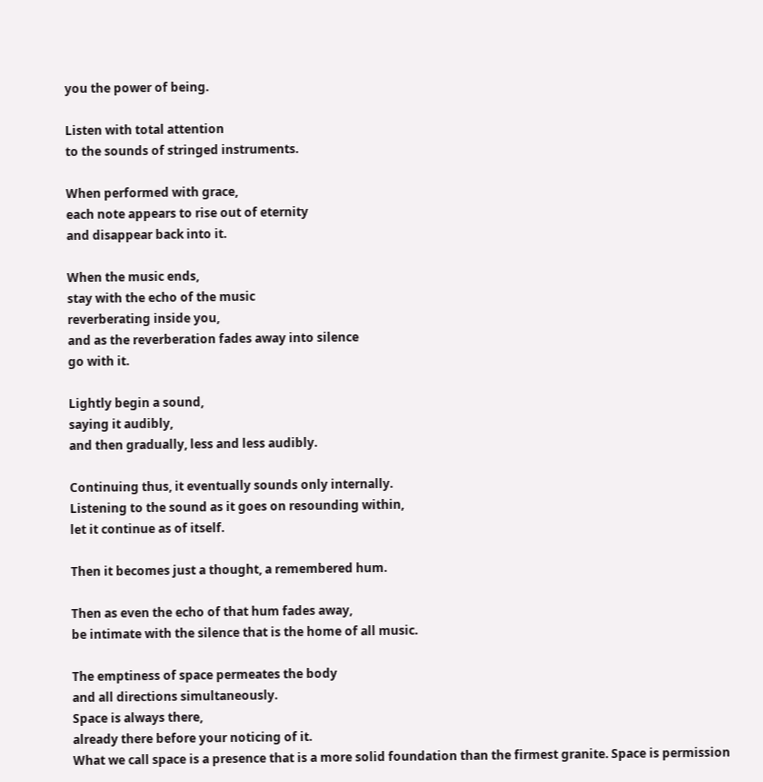you the power of being.

Listen with total attention
to the sounds of stringed instruments.

When performed with grace,
each note appears to rise out of eternity
and disappear back into it.

When the music ends,
stay with the echo of the music
reverberating inside you,
and as the reverberation fades away into silence
go with it.

Lightly begin a sound,
saying it audibly,
and then gradually, less and less audibly.

Continuing thus, it eventually sounds only internally.
Listening to the sound as it goes on resounding within,
let it continue as of itself.

Then it becomes just a thought, a remembered hum.

Then as even the echo of that hum fades away,
be intimate with the silence that is the home of all music.

The emptiness of space permeates the body
and all directions simultaneously.
Space is always there,
already there before your noticing of it.
What we call space is a presence that is a more solid foundation than the firmest granite. Space is permission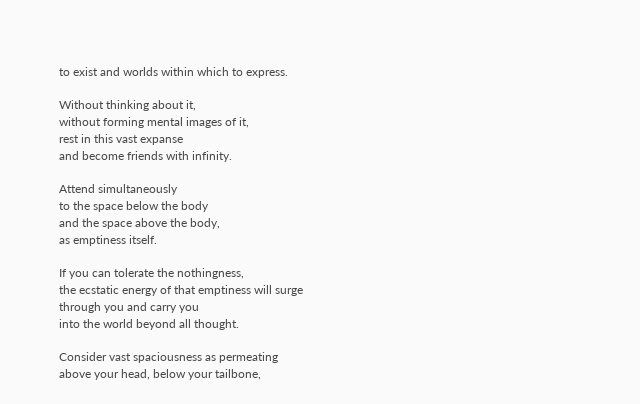to exist and worlds within which to express.

Without thinking about it,
without forming mental images of it,
rest in this vast expanse
and become friends with infinity.

Attend simultaneously
to the space below the body
and the space above the body,
as emptiness itself.

If you can tolerate the nothingness,
the ecstatic energy of that emptiness will surge
through you and carry you
into the world beyond all thought.

Consider vast spaciousness as permeating
above your head, below your tailbone,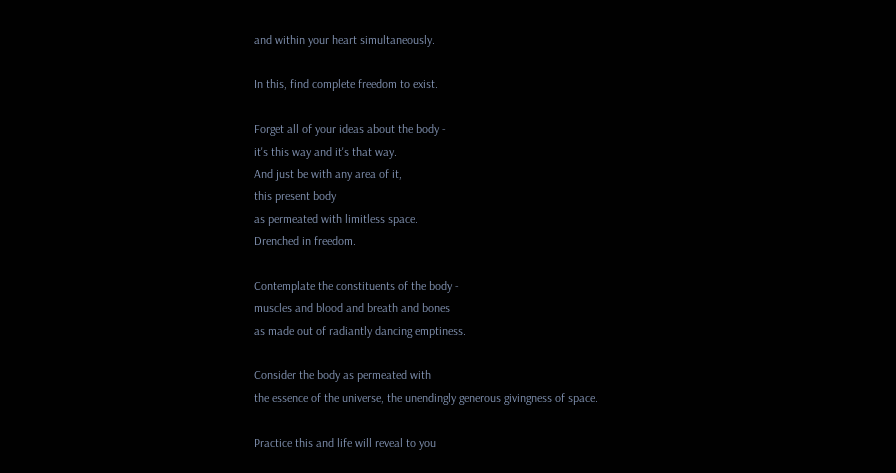and within your heart simultaneously.

In this, find complete freedom to exist.

Forget all of your ideas about the body -
it's this way and it's that way.
And just be with any area of it,
this present body
as permeated with limitless space.
Drenched in freedom.

Contemplate the constituents of the body -
muscles and blood and breath and bones
as made out of radiantly dancing emptiness.

Consider the body as permeated with
the essence of the universe, the unendingly generous givingness of space.

Practice this and life will reveal to you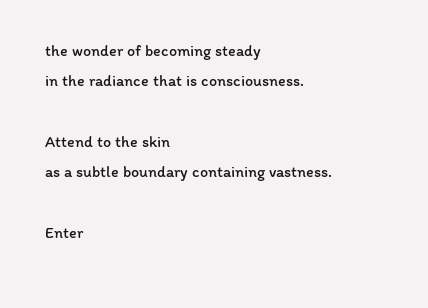the wonder of becoming steady
in the radiance that is consciousness.

Attend to the skin
as a subtle boundary containing vastness.

Enter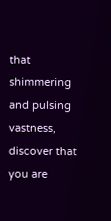that shimmering and pulsing vastness,
discover that you are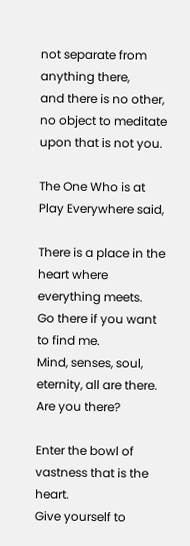not separate from anything there,
and there is no other,
no object to meditate upon that is not you.

The One Who is at Play Everywhere said,

There is a place in the heart where everything meets.
Go there if you want to find me.
Mind, senses, soul, eternity, all are there.
Are you there?

Enter the bowl of vastness that is the heart.
Give yourself to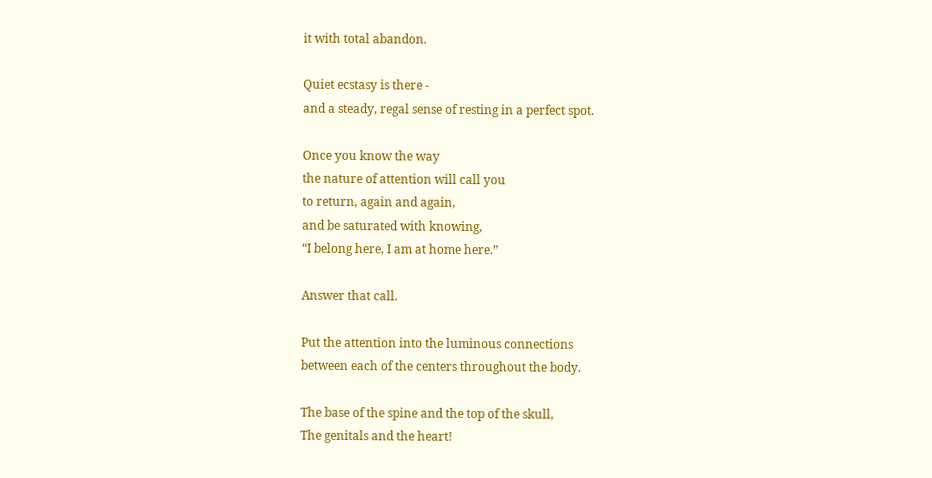it with total abandon.

Quiet ecstasy is there -
and a steady, regal sense of resting in a perfect spot.

Once you know the way
the nature of attention will call you
to return, again and again,
and be saturated with knowing,
“I belong here, I am at home here.”

Answer that call.

Put the attention into the luminous connections
between each of the centers throughout the body.

The base of the spine and the top of the skull,
The genitals and the heart!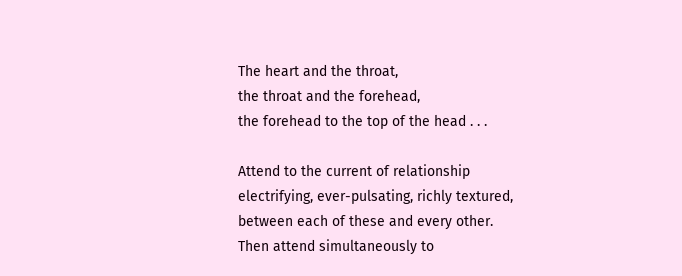The heart and the throat,
the throat and the forehead,
the forehead to the top of the head . . .

Attend to the current of relationship
electrifying, ever-pulsating, richly textured,
between each of these and every other.
Then attend simultaneously to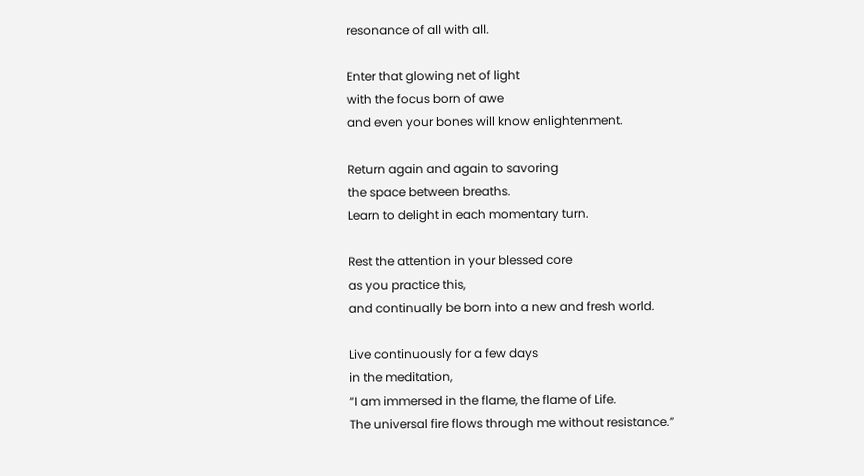resonance of all with all.

Enter that glowing net of light
with the focus born of awe
and even your bones will know enlightenment.

Return again and again to savoring
the space between breaths.
Learn to delight in each momentary turn.

Rest the attention in your blessed core
as you practice this,
and continually be born into a new and fresh world.

Live continuously for a few days
in the meditation,
“I am immersed in the flame, the flame of Life.
The universal fire flows through me without resistance.”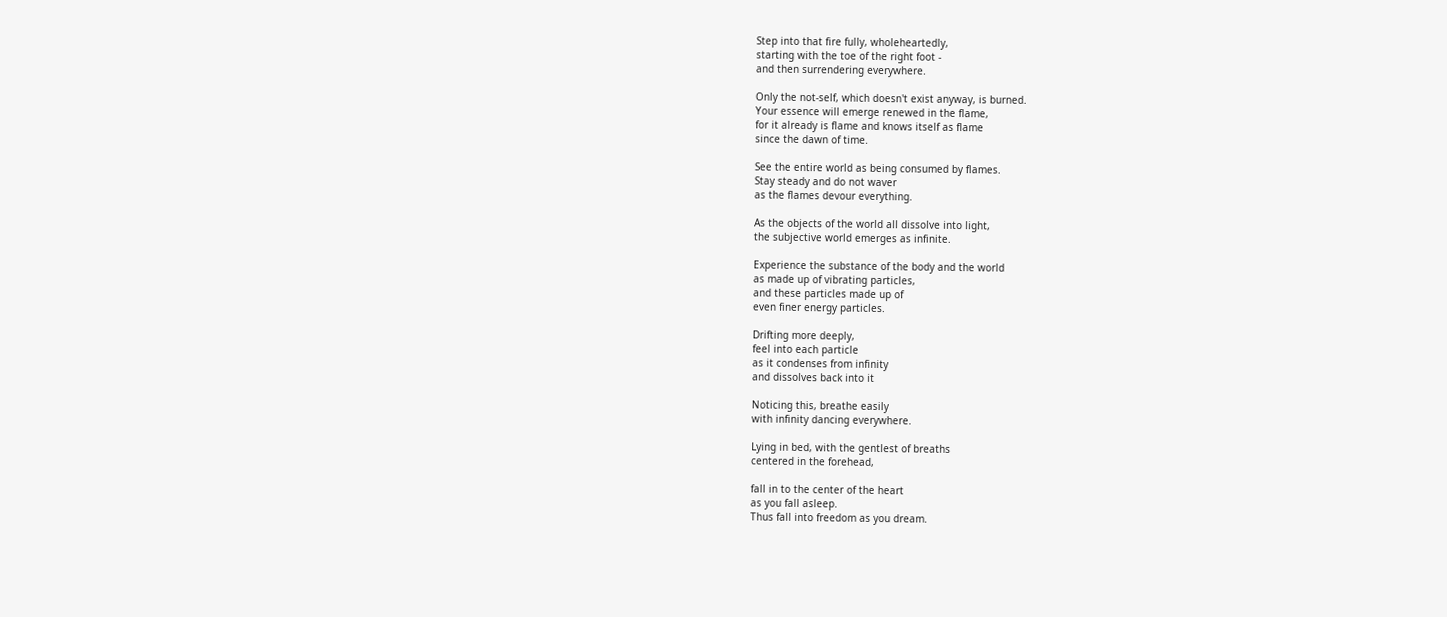Step into that fire fully, wholeheartedly,
starting with the toe of the right foot -
and then surrendering everywhere.

Only the not-self, which doesn't exist anyway, is burned.
Your essence will emerge renewed in the flame,
for it already is flame and knows itself as flame
since the dawn of time.

See the entire world as being consumed by flames.
Stay steady and do not waver
as the flames devour everything.

As the objects of the world all dissolve into light,
the subjective world emerges as infinite.

Experience the substance of the body and the world
as made up of vibrating particles,
and these particles made up of
even finer energy particles.

Drifting more deeply,
feel into each particle
as it condenses from infinity
and dissolves back into it

Noticing this, breathe easily
with infinity dancing everywhere.

Lying in bed, with the gentlest of breaths
centered in the forehead,

fall in to the center of the heart
as you fall asleep.
Thus fall into freedom as you dream.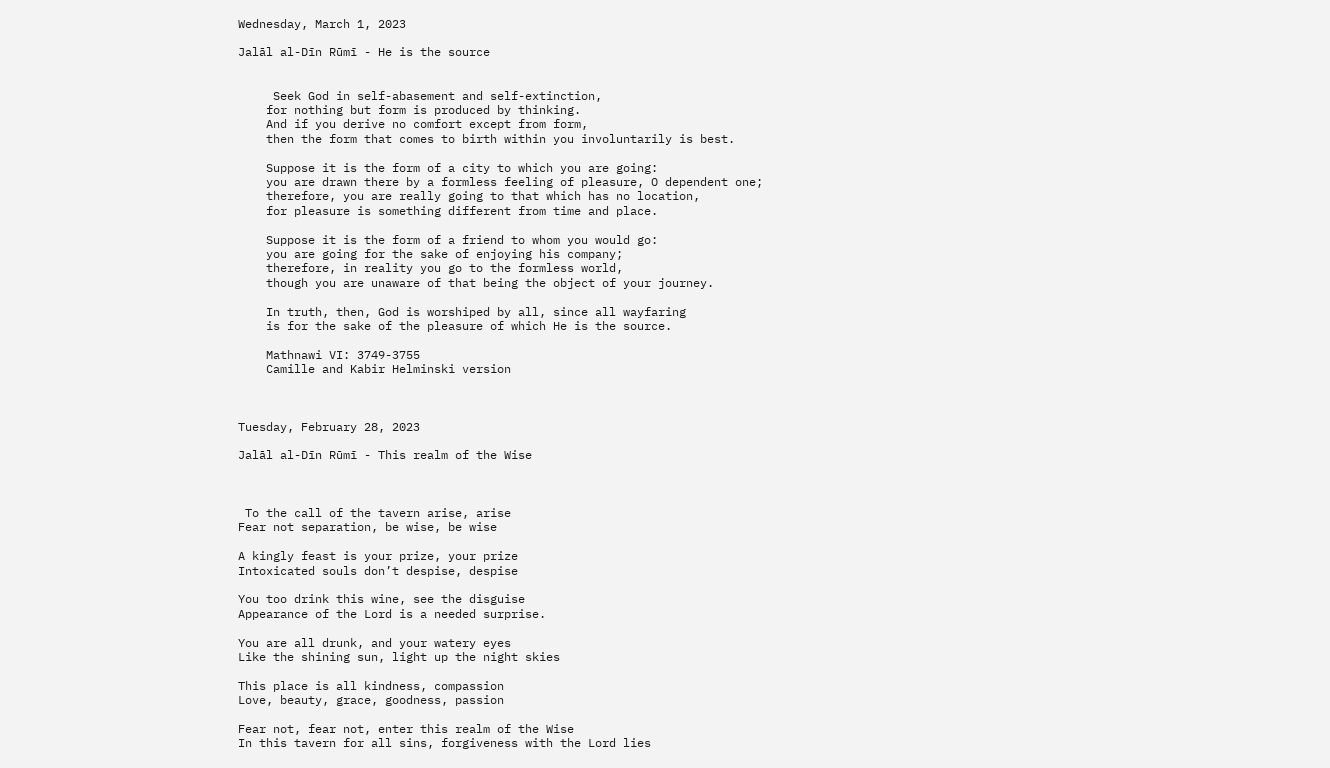Wednesday, March 1, 2023

Jalāl al-Dīn Rūmī - He is the source


     Seek God in self-abasement and self-extinction,
    for nothing but form is produced by thinking.
    And if you derive no comfort except from form,
    then the form that comes to birth within you involuntarily is best.

    Suppose it is the form of a city to which you are going:
    you are drawn there by a formless feeling of pleasure, O dependent one;
    therefore, you are really going to that which has no location,
    for pleasure is something different from time and place.

    Suppose it is the form of a friend to whom you would go:
    you are going for the sake of enjoying his company;
    therefore, in reality you go to the formless world,
    though you are unaware of that being the object of your journey.

    In truth, then, God is worshiped by all, since all wayfaring
    is for the sake of the pleasure of which He is the source.

    Mathnawi VI: 3749-3755
    Camille and Kabir Helminski version



Tuesday, February 28, 2023

Jalāl al-Dīn Rūmī - This realm of the Wise



 To the call of the tavern arise, arise
Fear not separation, be wise, be wise

A kingly feast is your prize, your prize
Intoxicated souls don’t despise, despise

You too drink this wine, see the disguise
Appearance of the Lord is a needed surprise.

You are all drunk, and your watery eyes
Like the shining sun, light up the night skies

This place is all kindness, compassion
Love, beauty, grace, goodness, passion

Fear not, fear not, enter this realm of the Wise
In this tavern for all sins, forgiveness with the Lord lies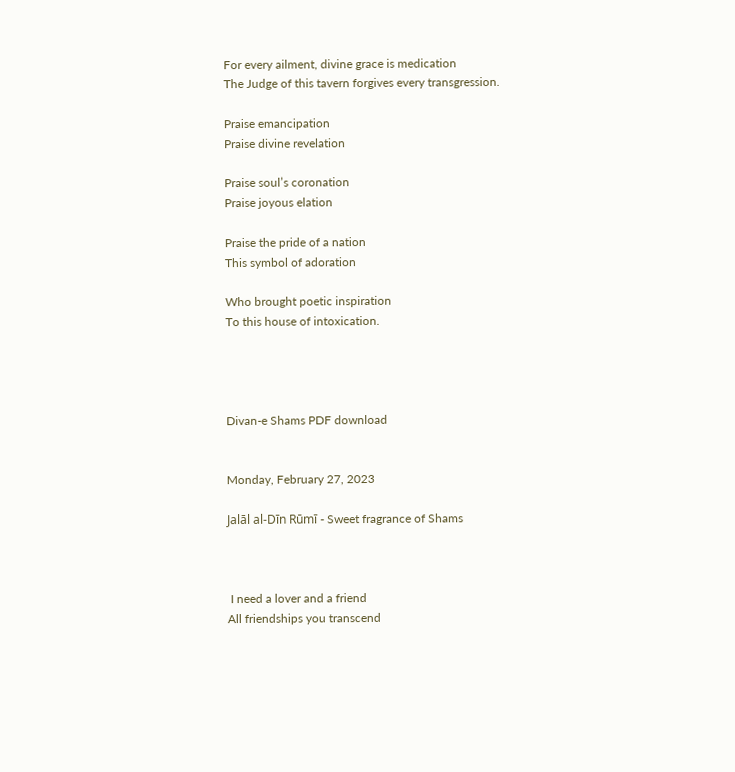For every ailment, divine grace is medication
The Judge of this tavern forgives every transgression.

Praise emancipation
Praise divine revelation

Praise soul’s coronation
Praise joyous elation

Praise the pride of a nation
This symbol of adoration

Who brought poetic inspiration
To this house of intoxication.




Divan-e Shams PDF download


Monday, February 27, 2023

Jalāl al-Dīn Rūmī - Sweet fragrance of Shams



 I need a lover and a friend
All friendships you transcend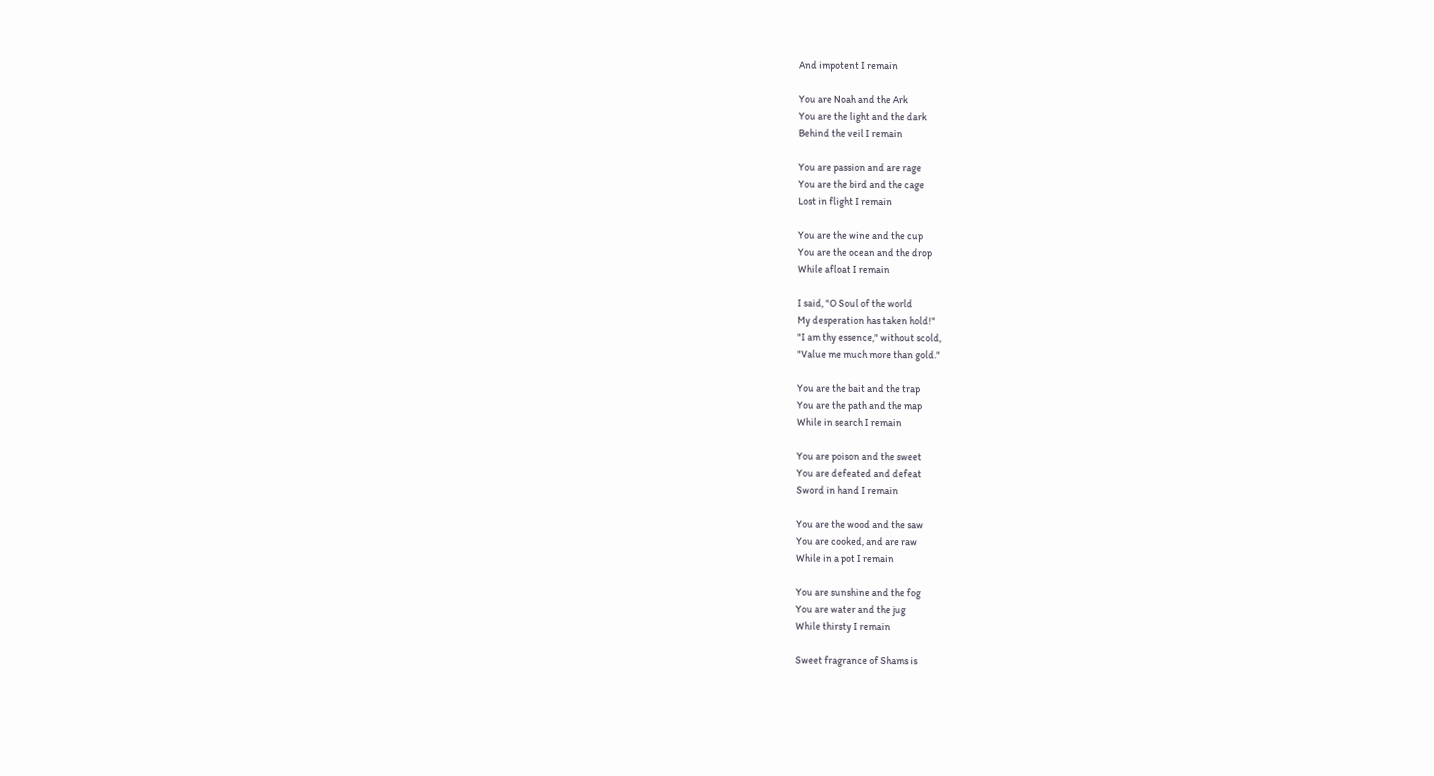And impotent I remain

You are Noah and the Ark
You are the light and the dark
Behind the veil I remain

You are passion and are rage
You are the bird and the cage
Lost in flight I remain

You are the wine and the cup
You are the ocean and the drop
While afloat I remain

I said, "O Soul of the world
My desperation has taken hold!"
"I am thy essence," without scold,
"Value me much more than gold."

You are the bait and the trap
You are the path and the map
While in search I remain

You are poison and the sweet
You are defeated and defeat
Sword in hand I remain

You are the wood and the saw
You are cooked, and are raw
While in a pot I remain

You are sunshine and the fog
You are water and the jug
While thirsty I remain

Sweet fragrance of Shams is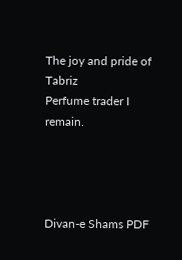The joy and pride of Tabriz
Perfume trader I remain.




Divan-e Shams PDF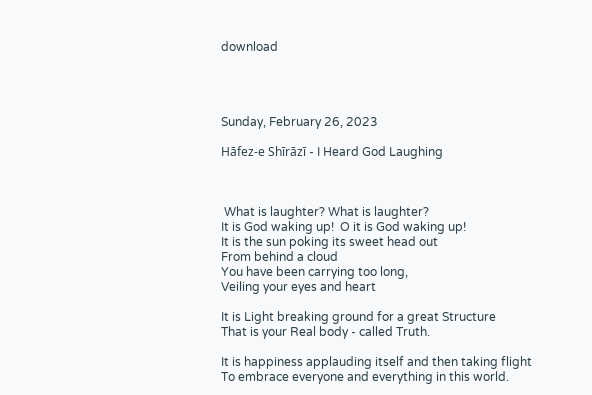download




Sunday, February 26, 2023

Hāfez-e Shīrāzī - I Heard God Laughing



 What is laughter? What is laughter?
It is God waking up!  O it is God waking up!
It is the sun poking its sweet head out
From behind a cloud
You have been carrying too long,
Veiling your eyes and heart

It is Light breaking ground for a great Structure
That is your Real body - called Truth.

It is happiness applauding itself and then taking flight
To embrace everyone and everything in this world.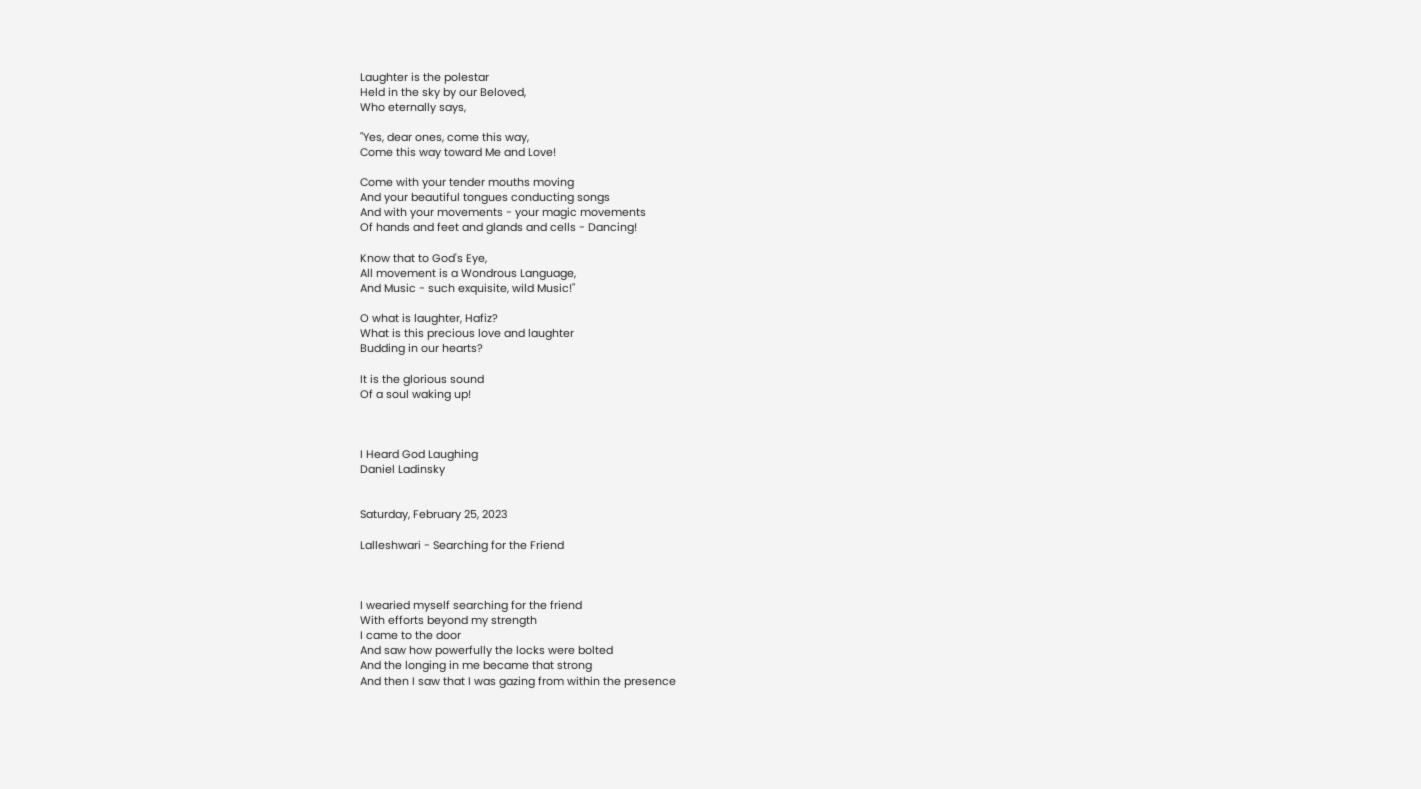Laughter is the polestar
Held in the sky by our Beloved,
Who eternally says,

"Yes, dear ones, come this way,
Come this way toward Me and Love!

Come with your tender mouths moving
And your beautiful tongues conducting songs
And with your movements - your magic movements
Of hands and feet and glands and cells - Dancing!

Know that to God's Eye,
All movement is a Wondrous Language,
And Music - such exquisite, wild Music!"

O what is laughter, Hafiz?
What is this precious love and laughter
Budding in our hearts?

It is the glorious sound
Of a soul waking up!



I Heard God Laughing
Daniel Ladinsky


Saturday, February 25, 2023

Lalleshwari - Searching for the Friend



I wearied myself searching for the friend
With efforts beyond my strength
I came to the door
And saw how powerfully the locks were bolted
And the longing in me became that strong
And then I saw that I was gazing from within the presence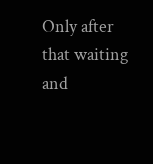Only after that waiting and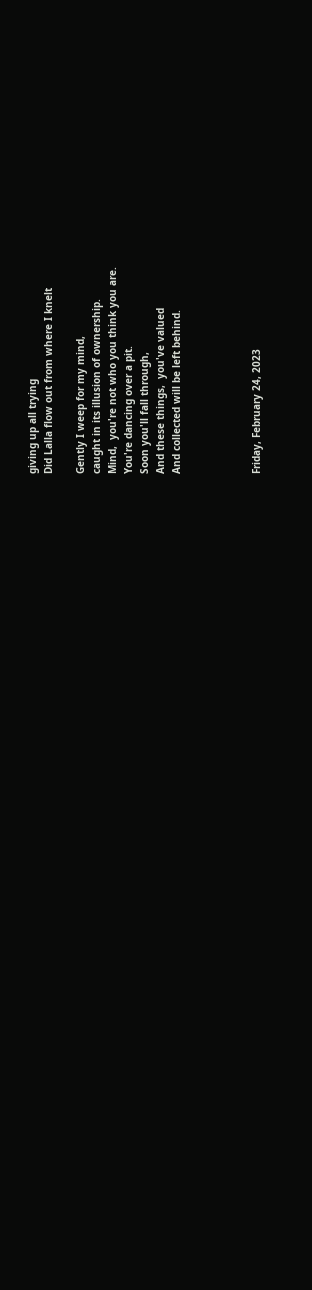giving up all trying
Did Lalla flow out from where I knelt

Gently I weep for my mind,
caught in its illusion of ownership.
Mind,  you're not who you think you are.
You're dancing over a pit.
Soon you'll fall through,
And these things,  you've valued
And collected will be left behind.




Friday, February 24, 2023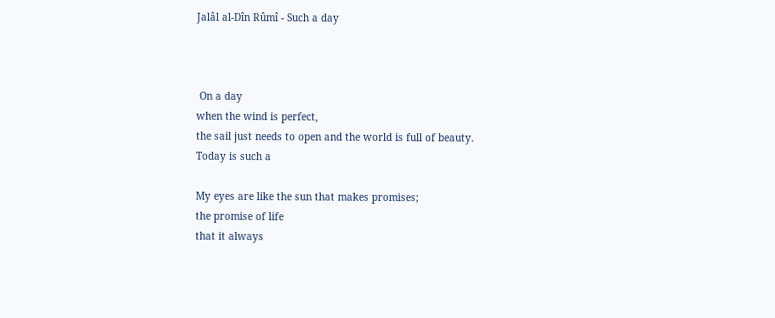Jalâl al-Dîn Rûmî - Such a day



 On a day
when the wind is perfect,
the sail just needs to open and the world is full of beauty.
Today is such a

My eyes are like the sun that makes promises;
the promise of life
that it always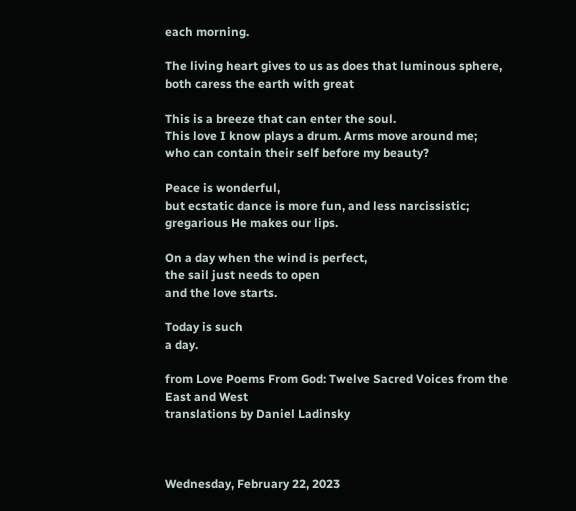each morning.

The living heart gives to us as does that luminous sphere,
both caress the earth with great

This is a breeze that can enter the soul.
This love I know plays a drum. Arms move around me;
who can contain their self before my beauty?

Peace is wonderful,
but ecstatic dance is more fun, and less narcissistic;
gregarious He makes our lips.

On a day when the wind is perfect,
the sail just needs to open
and the love starts.

Today is such
a day.

from Love Poems From God: Twelve Sacred Voices from the East and West
translations by Daniel Ladinsky



Wednesday, February 22, 2023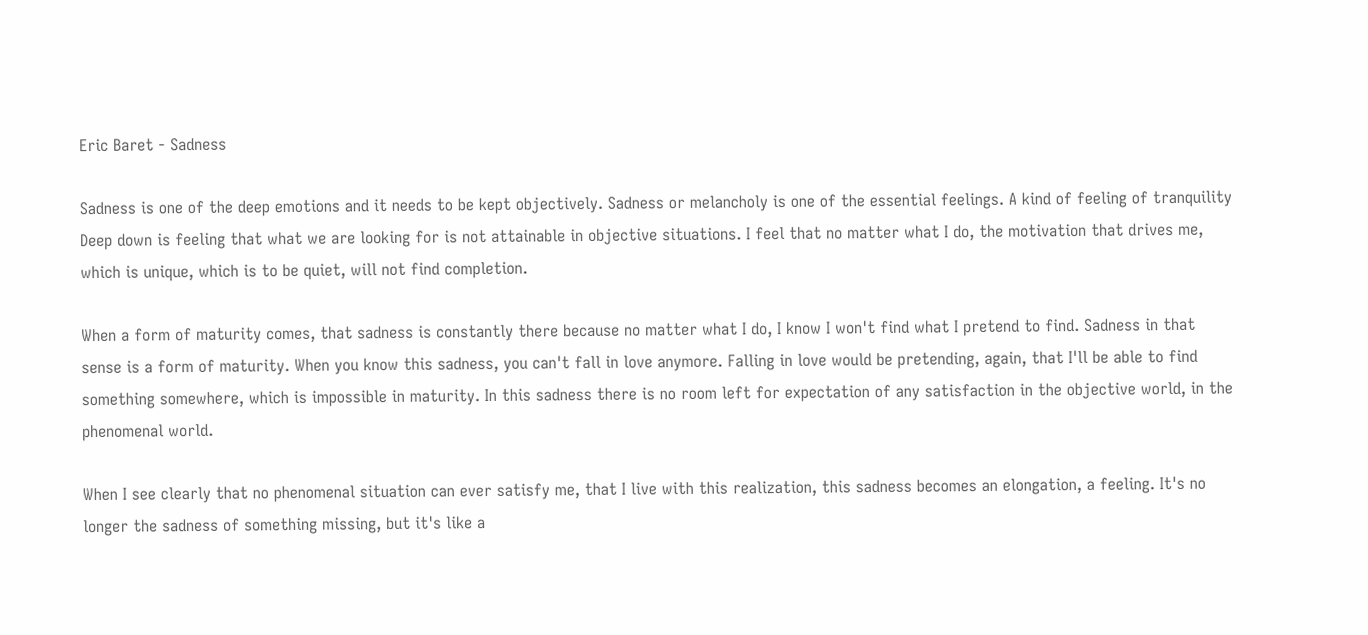Eric Baret - Sadness

Sadness is one of the deep emotions and it needs to be kept objectively. Sadness or melancholy is one of the essential feelings. A kind of feeling of tranquility Deep down is feeling that what we are looking for is not attainable in objective situations. I feel that no matter what I do, the motivation that drives me, which is unique, which is to be quiet, will not find completion.

When a form of maturity comes, that sadness is constantly there because no matter what I do, I know I won't find what I pretend to find. Sadness in that sense is a form of maturity. When you know this sadness, you can't fall in love anymore. Falling in love would be pretending, again, that I'll be able to find something somewhere, which is impossible in maturity. In this sadness there is no room left for expectation of any satisfaction in the objective world, in the phenomenal world.

When I see clearly that no phenomenal situation can ever satisfy me, that I live with this realization, this sadness becomes an elongation, a feeling. It's no longer the sadness of something missing, but it's like a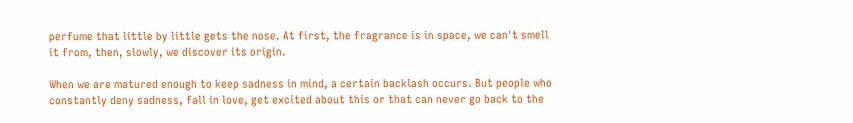perfume that little by little gets the nose. At first, the fragrance is in space, we can't smell it from, then, slowly, we discover its origin.

When we are matured enough to keep sadness in mind, a certain backlash occurs. But people who constantly deny sadness, fall in love, get excited about this or that can never go back to the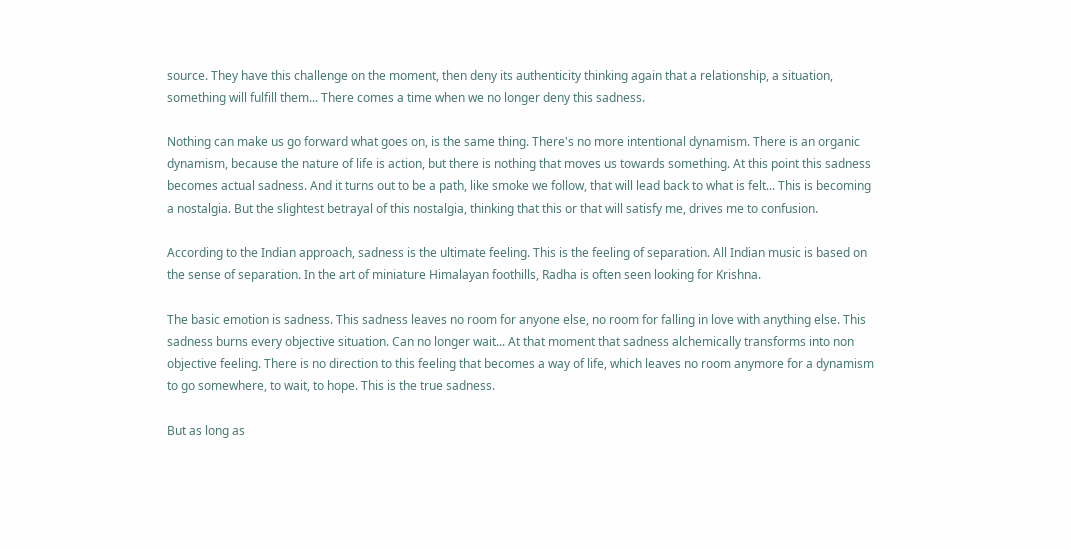source. They have this challenge on the moment, then deny its authenticity thinking again that a relationship, a situation, something will fulfill them... There comes a time when we no longer deny this sadness.

Nothing can make us go forward what goes on, is the same thing. There's no more intentional dynamism. There is an organic dynamism, because the nature of life is action, but there is nothing that moves us towards something. At this point this sadness becomes actual sadness. And it turns out to be a path, like smoke we follow, that will lead back to what is felt... This is becoming a nostalgia. But the slightest betrayal of this nostalgia, thinking that this or that will satisfy me, drives me to confusion.

According to the Indian approach, sadness is the ultimate feeling. This is the feeling of separation. All Indian music is based on the sense of separation. In the art of miniature Himalayan foothills, Radha is often seen looking for Krishna.

The basic emotion is sadness. This sadness leaves no room for anyone else, no room for falling in love with anything else. This sadness burns every objective situation. Can no longer wait... At that moment that sadness alchemically transforms into non objective feeling. There is no direction to this feeling that becomes a way of life, which leaves no room anymore for a dynamism to go somewhere, to wait, to hope. This is the true sadness.

But as long as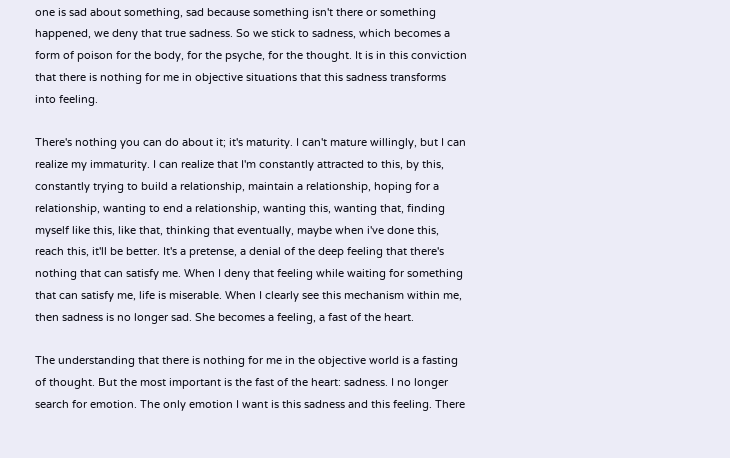one is sad about something, sad because something isn't there or something happened, we deny that true sadness. So we stick to sadness, which becomes a form of poison for the body, for the psyche, for the thought. It is in this conviction that there is nothing for me in objective situations that this sadness transforms into feeling.

There's nothing you can do about it; it's maturity. I can't mature willingly, but I can realize my immaturity. I can realize that I'm constantly attracted to this, by this, constantly trying to build a relationship, maintain a relationship, hoping for a relationship, wanting to end a relationship, wanting this, wanting that, finding myself like this, like that, thinking that eventually, maybe when i've done this, reach this, it'll be better. It's a pretense, a denial of the deep feeling that there's nothing that can satisfy me. When I deny that feeling while waiting for something that can satisfy me, life is miserable. When I clearly see this mechanism within me, then sadness is no longer sad. She becomes a feeling, a fast of the heart.

The understanding that there is nothing for me in the objective world is a fasting of thought. But the most important is the fast of the heart: sadness. I no longer search for emotion. The only emotion I want is this sadness and this feeling. There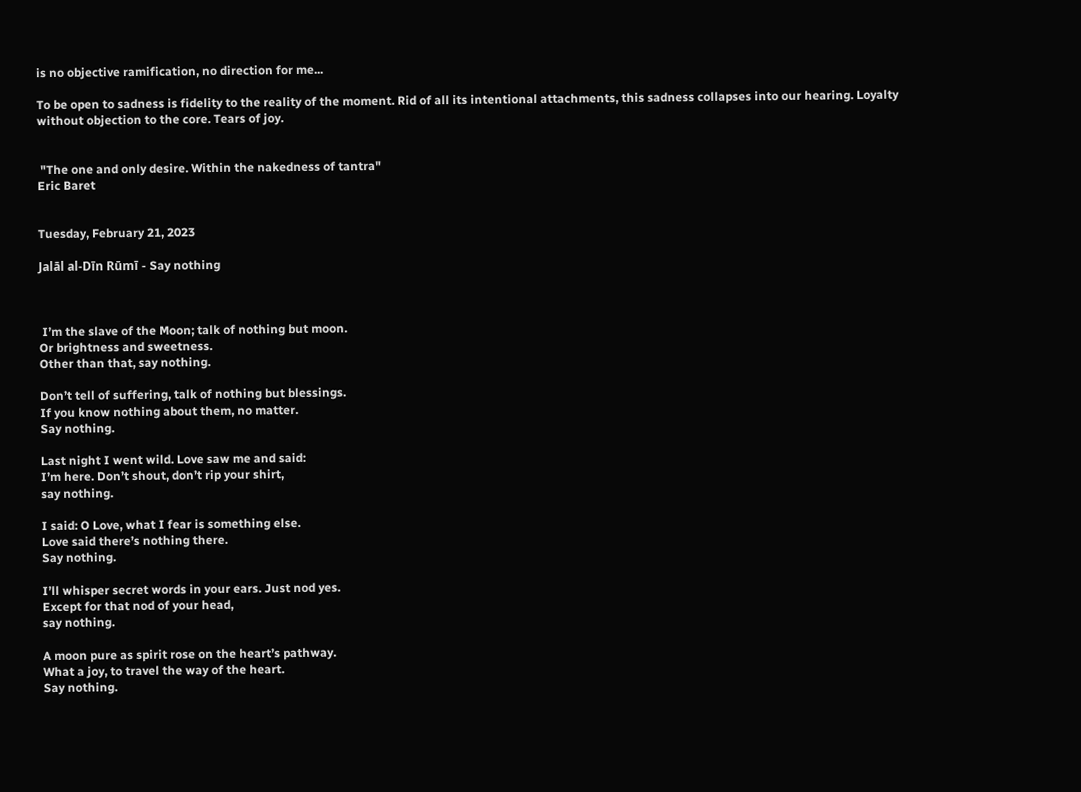is no objective ramification, no direction for me...

To be open to sadness is fidelity to the reality of the moment. Rid of all its intentional attachments, this sadness collapses into our hearing. Loyalty without objection to the core. Tears of joy.


 "The one and only desire. Within the nakedness of tantra"
Eric Baret


Tuesday, February 21, 2023

Jalāl al-Dīn Rūmī - Say nothing



 I’m the slave of the Moon; talk of nothing but moon.
Or brightness and sweetness.
Other than that, say nothing.

Don’t tell of suffering, talk of nothing but blessings.
If you know nothing about them, no matter.
Say nothing.

Last night I went wild. Love saw me and said:
I’m here. Don’t shout, don’t rip your shirt,
say nothing.

I said: O Love, what I fear is something else.
Love said there’s nothing there.
Say nothing.

I’ll whisper secret words in your ears. Just nod yes.
Except for that nod of your head,
say nothing.

A moon pure as spirit rose on the heart’s pathway.
What a joy, to travel the way of the heart.
Say nothing.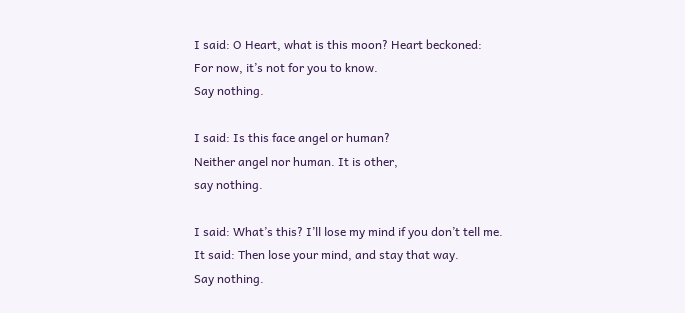I said: O Heart, what is this moon? Heart beckoned:
For now, it’s not for you to know.
Say nothing.

I said: Is this face angel or human?
Neither angel nor human. It is other,
say nothing.

I said: What’s this? I’ll lose my mind if you don’t tell me.
It said: Then lose your mind, and stay that way.
Say nothing.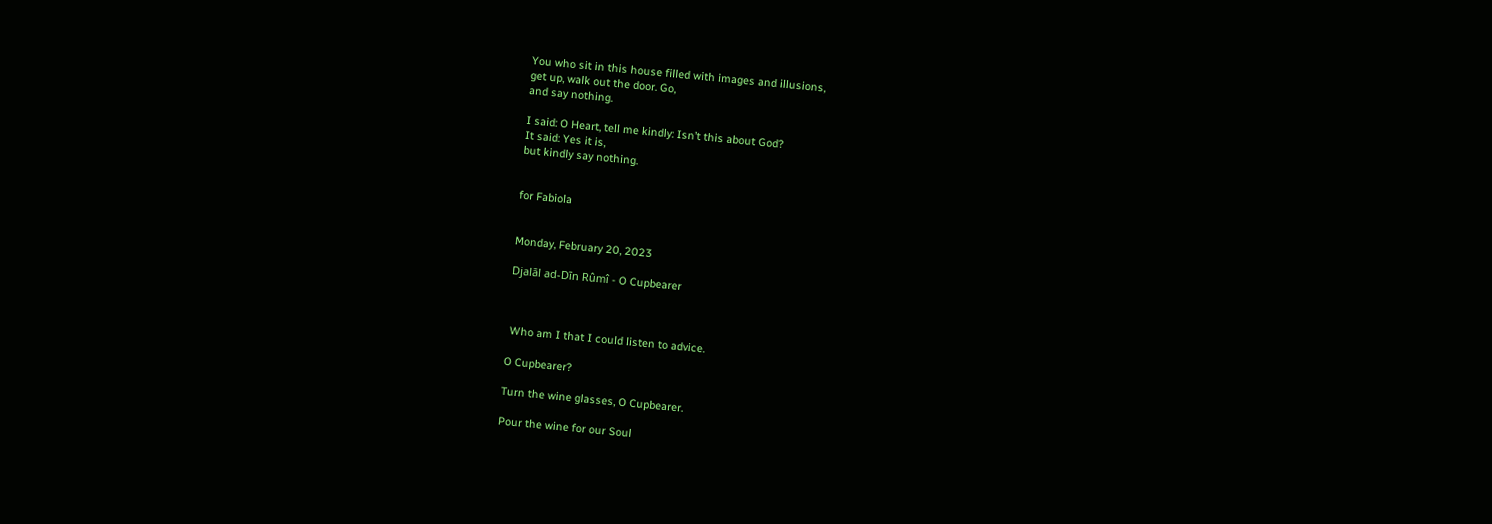You who sit in this house filled with images and illusions,
get up, walk out the door. Go,
and say nothing.

I said: O Heart, tell me kindly: Isn’t this about God?
It said: Yes it is,
but kindly say nothing.


for Fabiola


Monday, February 20, 2023

Djalāl ad-Dīn Rûmî - O Cupbearer



 Who am I that I could listen to advice.

O Cupbearer?

Turn the wine glasses, O Cupbearer.

Pour the wine for our Soul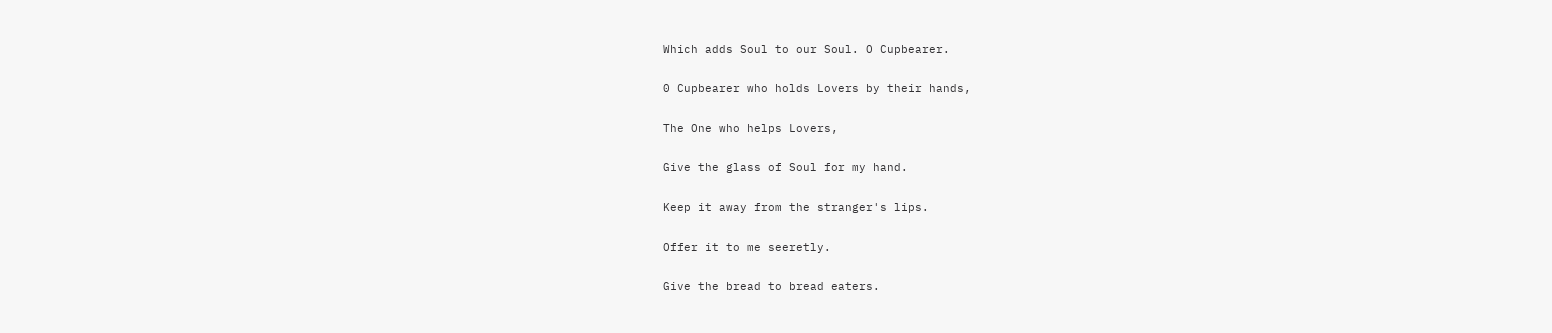Which adds Soul to our Soul. O Cupbearer.

0 Cupbearer who holds Lovers by their hands,

The One who helps Lovers,

Give the glass of Soul for my hand.

Keep it away from the stranger's lips.

Offer it to me seeretly.

Give the bread to bread eaters.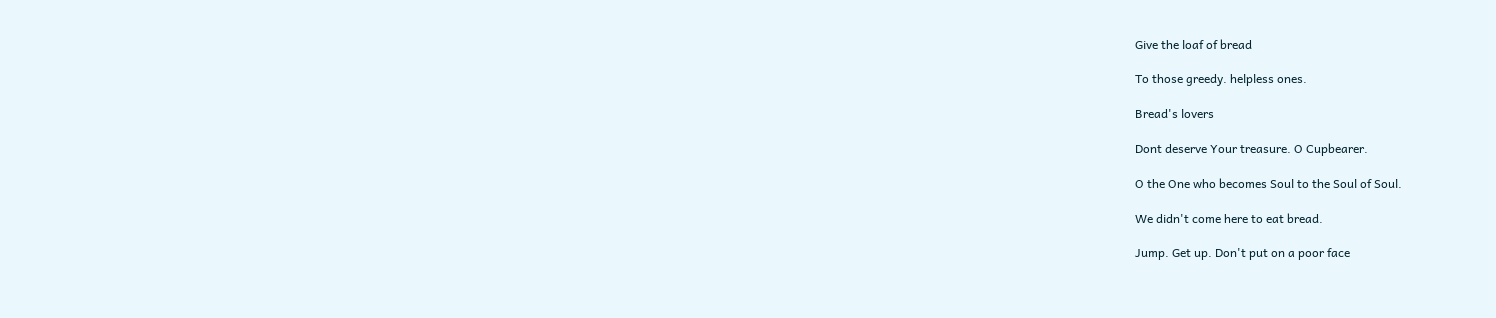Give the loaf of bread

To those greedy. helpless ones.

Bread's lovers

Dont deserve Your treasure. O Cupbearer.

O the One who becomes Soul to the Soul of Soul.

We didn't come here to eat bread.

Jump. Get up. Don't put on a poor face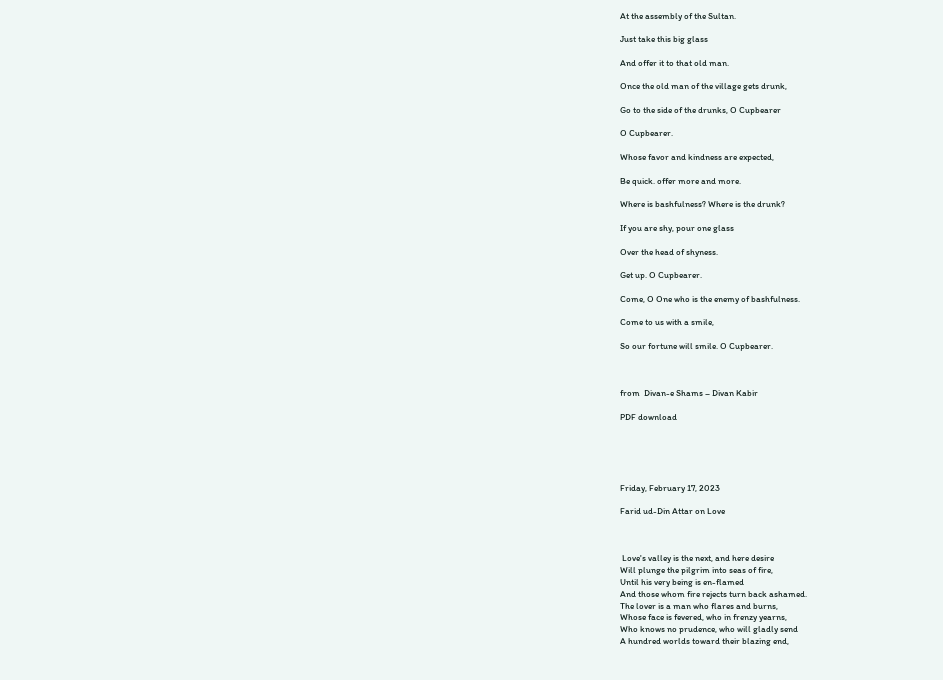At the assembly of the Sultan.

Just take this big glass

And offer it to that old man.

Once the old man of the village gets drunk,

Go to the side of the drunks, O Cupbearer

O Cupbearer.

Whose favor and kindness are expected,

Be quick. offer more and more.

Where is bashfulness? Where is the drunk?

If you are shy, pour one glass

Over the head of shyness.

Get up. O Cupbearer.

Come, O One who is the enemy of bashfulness.

Come to us with a smile,

So our fortune will smile. O Cupbearer.



from  Divan-e Shams – Divan Kabir

PDF download





Friday, February 17, 2023

Farid ud-Din Attar on Love



 Love's valley is the next, and here desire
Will plunge the pilgrim into seas of fire,
Until his very being is en-flamed
And those whom fire rejects turn back ashamed.
The lover is a man who flares and burns,
Whose face is fevered, who in frenzy yearns,
Who knows no prudence, who will gladly send
A hundred worlds toward their blazing end,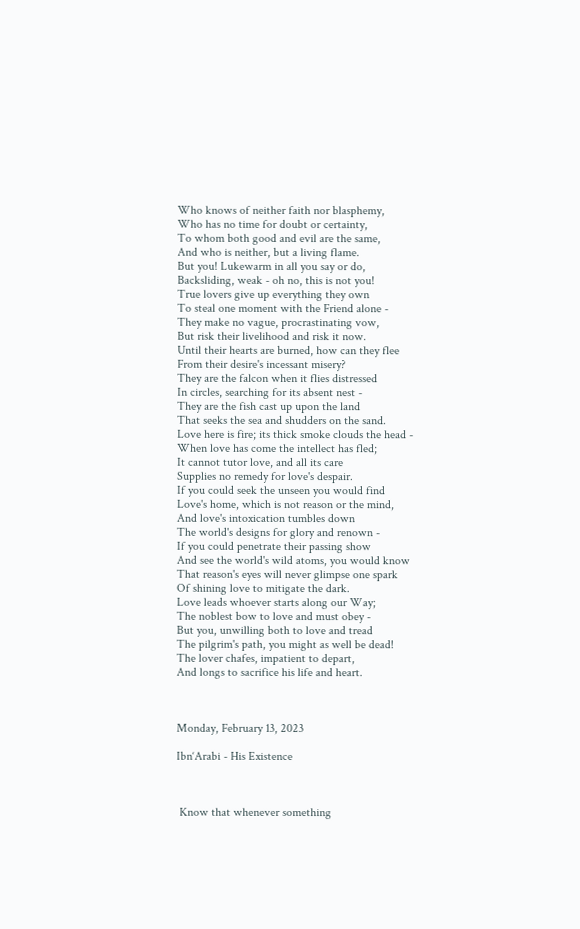Who knows of neither faith nor blasphemy,
Who has no time for doubt or certainty,
To whom both good and evil are the same,
And who is neither, but a living flame.
But you! Lukewarm in all you say or do,
Backsliding, weak - oh no, this is not you!
True lovers give up everything they own
To steal one moment with the Friend alone -
They make no vague, procrastinating vow,
But risk their livelihood and risk it now.
Until their hearts are burned, how can they flee
From their desire's incessant misery?
They are the falcon when it flies distressed
In circles, searching for its absent nest -
They are the fish cast up upon the land
That seeks the sea and shudders on the sand.
Love here is fire; its thick smoke clouds the head -
When love has come the intellect has fled;
It cannot tutor love, and all its care
Supplies no remedy for love's despair.
If you could seek the unseen you would find
Love's home, which is not reason or the mind,
And love's intoxication tumbles down
The world's designs for glory and renown -
If you could penetrate their passing show
And see the world's wild atoms, you would know
That reason's eyes will never glimpse one spark
Of shining love to mitigate the dark.
Love leads whoever starts along our Way;
The noblest bow to love and must obey -
But you, unwilling both to love and tread
The pilgrim's path, you might as well be dead!
The lover chafes, impatient to depart,
And longs to sacrifice his life and heart.



Monday, February 13, 2023

Ibn‘Arabi - His Existence



 Know that whenever something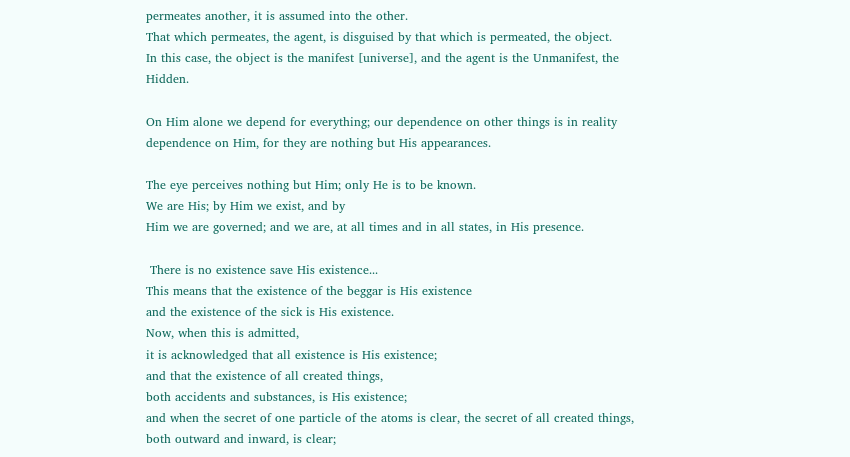permeates another, it is assumed into the other.
That which permeates, the agent, is disguised by that which is permeated, the object.
In this case, the object is the manifest [universe], and the agent is the Unmanifest, the Hidden.

On Him alone we depend for everything; our dependence on other things is in reality dependence on Him, for they are nothing but His appearances.

The eye perceives nothing but Him; only He is to be known.
We are His; by Him we exist, and by
Him we are governed; and we are, at all times and in all states, in His presence.

 There is no existence save His existence...
This means that the existence of the beggar is His existence
and the existence of the sick is His existence.
Now, when this is admitted,
it is acknowledged that all existence is His existence;
and that the existence of all created things,
both accidents and substances, is His existence;
and when the secret of one particle of the atoms is clear, the secret of all created things,
both outward and inward, is clear;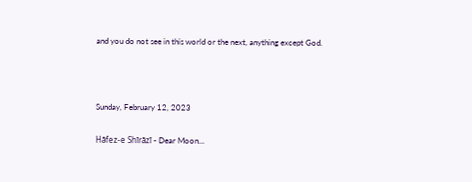and you do not see in this world or the next, anything except God.



Sunday, February 12, 2023

Hāfez-e Shīrāzī - Dear Moon...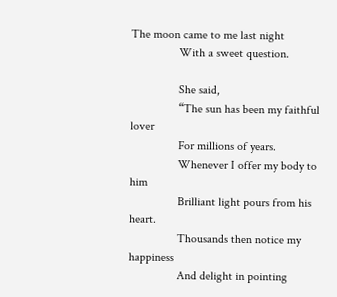The moon came to me last night
                With a sweet question.

                She said,
                “The sun has been my faithful lover
                For millions of years.
                Whenever I offer my body to him
                Brilliant light pours from his heart.
                Thousands then notice my happiness
                And delight in pointing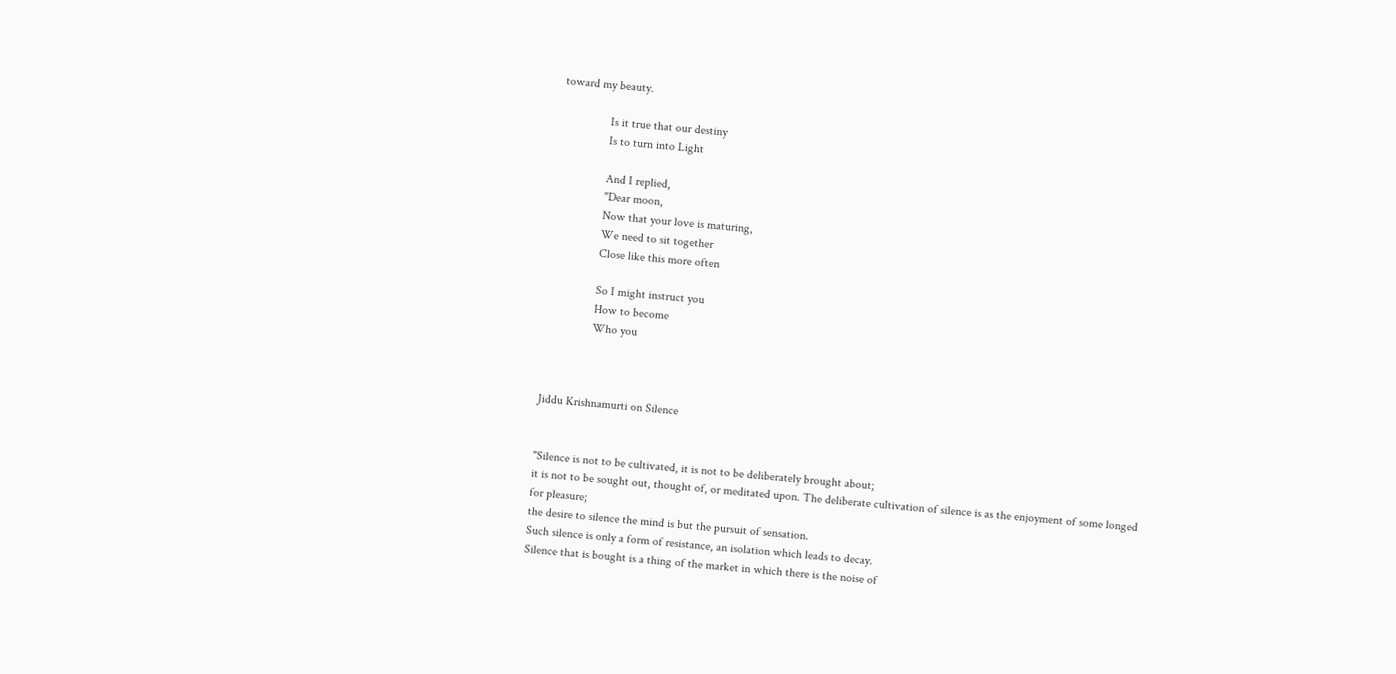toward my beauty.

                Is it true that our destiny
                Is to turn into Light

                And I replied,
                "Dear moon,
                Now that your love is maturing,
                We need to sit together
                Close like this more often

                So I might instruct you
                How to become
                Who you



Jiddu Krishnamurti on Silence


"Silence is not to be cultivated, it is not to be deliberately brought about;
it is not to be sought out, thought of, or meditated upon. The deliberate cultivation of silence is as the enjoyment of some longed for pleasure;
the desire to silence the mind is but the pursuit of sensation.
Such silence is only a form of resistance, an isolation which leads to decay.
Silence that is bought is a thing of the market in which there is the noise of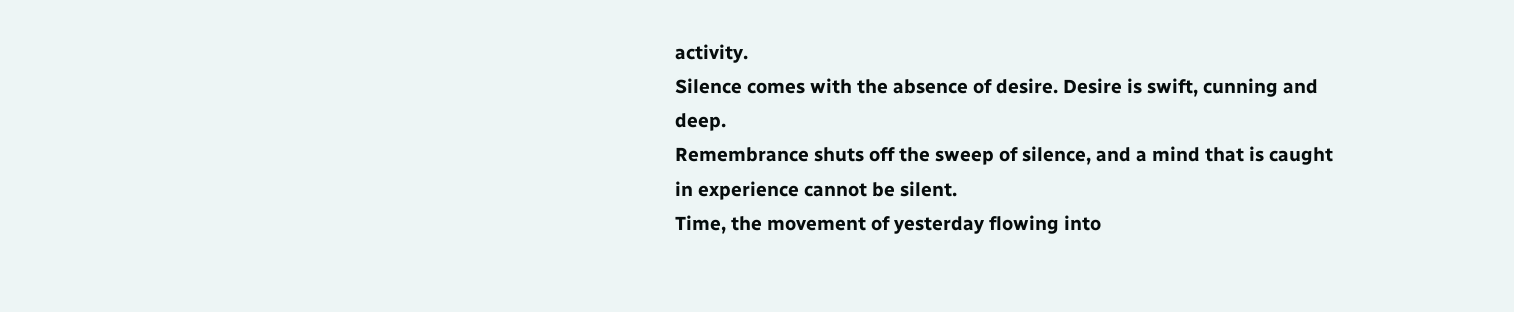activity.
Silence comes with the absence of desire. Desire is swift, cunning and deep.
Remembrance shuts off the sweep of silence, and a mind that is caught in experience cannot be silent.
Time, the movement of yesterday flowing into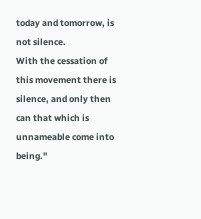today and tomorrow, is not silence.
With the cessation of this movement there is silence, and only then can that which is unnameable come into being."